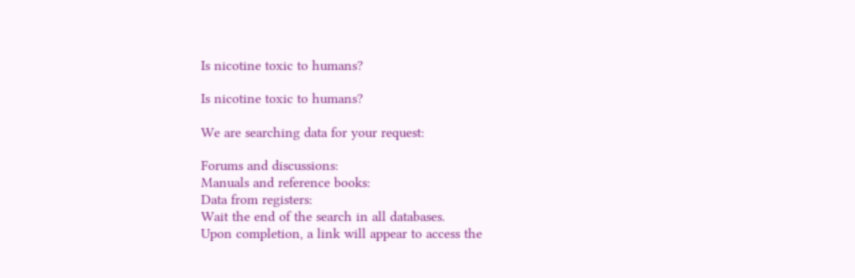Is nicotine toxic to humans?

Is nicotine toxic to humans?

We are searching data for your request:

Forums and discussions:
Manuals and reference books:
Data from registers:
Wait the end of the search in all databases.
Upon completion, a link will appear to access the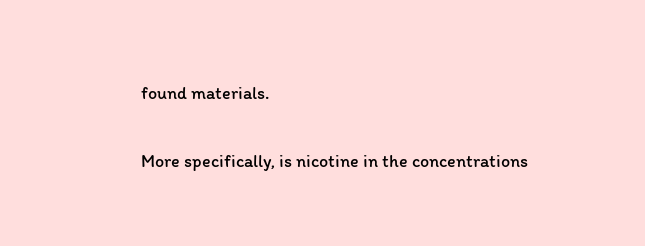found materials.

More specifically, is nicotine in the concentrations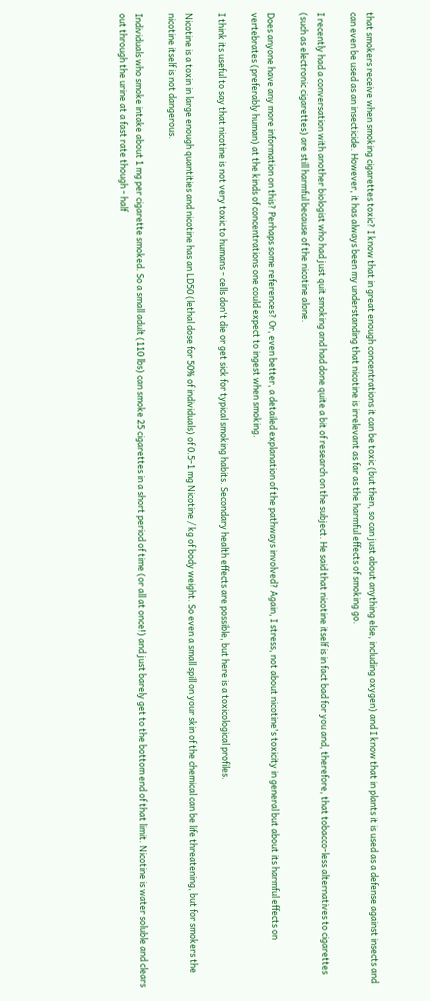that smokers receive when smoking cigarettes toxic? I know that in great enough concentrations it can be toxic (but then, so can just about anything else, including oxygen) and I know that in plants it is used as a defense against insects and can even be used as an insecticide. However, it has always been my understanding that nicotine is irrelevant as far as the harmful effects of smoking go.

I recently had a conversation with another biologist who had just quit smoking and had done quite a bit of research on the subject. He said that nicotine itself is in fact bad for you and, therefore, that tobacco-less alternatives to cigarettes (such as electronic cigarettes) are still harmful because of the nicotine alone.

Does anyone have any more information on this? Perhaps some references? Or, even better, a detailed explanation of the pathways involved? Again, I stress, not about nicotine's toxicity in general but about its harmful effects on vertebrates (preferably human) at the kinds of concentrations one could expect to ingest when smoking.

I think its useful to say that nicotine is not very toxic to humans - cells don't die or get sick for typical smoking habits. Secondary health effects are possible, but here is a toxicological profiles.

Nicotine is a toxin in large enough quantities and nicotine has an LD50 (lethal dose for 50% of individuals) of 0.5-1 mg Nicotine / kg of body weight. So even a small spill on your skin of the chemical can be life threatening, but for smokers the nicotine itself is not dangerous.

Individuals who smoke intake about 1 mg per cigarette smoked. So a small adult (110 lbs) can smoke 25 cigarettes in a short period of time (or all at once!) and just barely get to the bottom end of that limit. Nicotine is water soluble and clears out through the urine at a fast rate though - half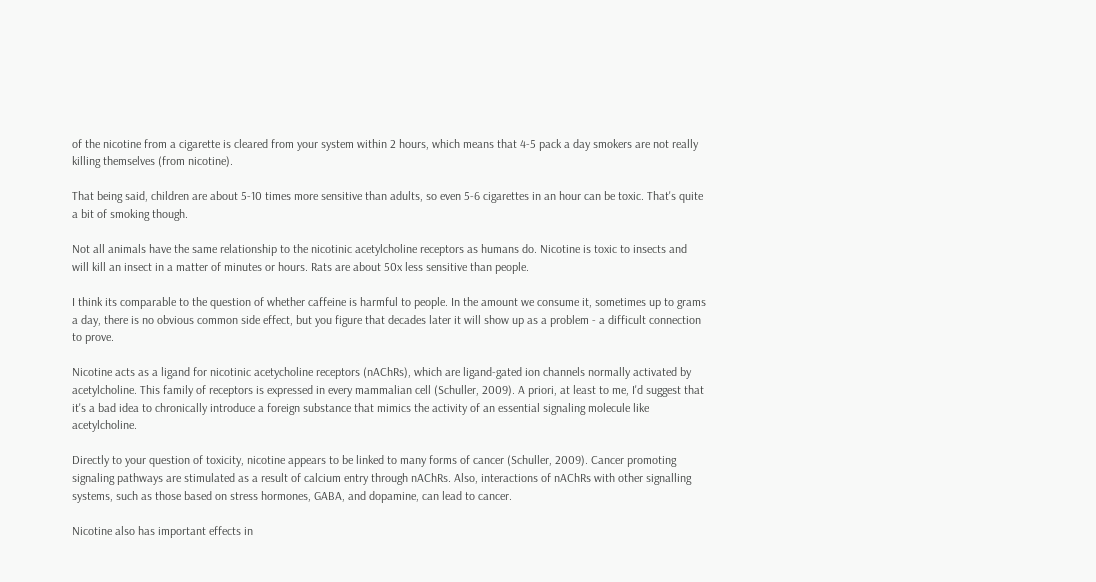of the nicotine from a cigarette is cleared from your system within 2 hours, which means that 4-5 pack a day smokers are not really killing themselves (from nicotine).

That being said, children are about 5-10 times more sensitive than adults, so even 5-6 cigarettes in an hour can be toxic. That's quite a bit of smoking though.

Not all animals have the same relationship to the nicotinic acetylcholine receptors as humans do. Nicotine is toxic to insects and will kill an insect in a matter of minutes or hours. Rats are about 50x less sensitive than people.

I think its comparable to the question of whether caffeine is harmful to people. In the amount we consume it, sometimes up to grams a day, there is no obvious common side effect, but you figure that decades later it will show up as a problem - a difficult connection to prove.

Nicotine acts as a ligand for nicotinic acetycholine receptors (nAChRs), which are ligand-gated ion channels normally activated by acetylcholine. This family of receptors is expressed in every mammalian cell (Schuller, 2009). A priori, at least to me, I'd suggest that it's a bad idea to chronically introduce a foreign substance that mimics the activity of an essential signaling molecule like acetylcholine.

Directly to your question of toxicity, nicotine appears to be linked to many forms of cancer (Schuller, 2009). Cancer promoting signaling pathways are stimulated as a result of calcium entry through nAChRs. Also, interactions of nAChRs with other signalling systems, such as those based on stress hormones, GABA, and dopamine, can lead to cancer.

Nicotine also has important effects in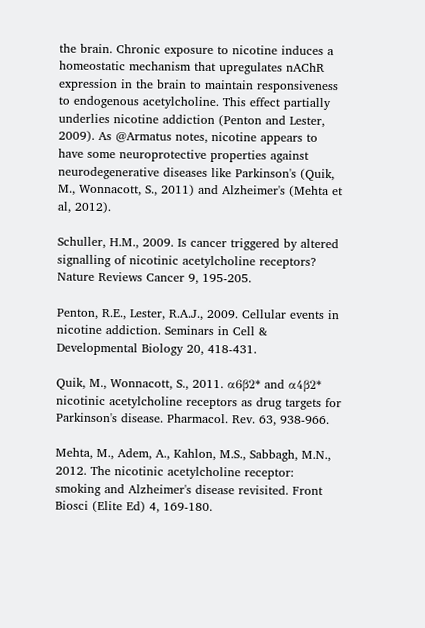the brain. Chronic exposure to nicotine induces a homeostatic mechanism that upregulates nAChR expression in the brain to maintain responsiveness to endogenous acetylcholine. This effect partially underlies nicotine addiction (Penton and Lester, 2009). As @Armatus notes, nicotine appears to have some neuroprotective properties against neurodegenerative diseases like Parkinson's (Quik, M., Wonnacott, S., 2011) and Alzheimer's (Mehta et al, 2012).

Schuller, H.M., 2009. Is cancer triggered by altered signalling of nicotinic acetylcholine receptors? Nature Reviews Cancer 9, 195-205.

Penton, R.E., Lester, R.A.J., 2009. Cellular events in nicotine addiction. Seminars in Cell & Developmental Biology 20, 418-431.

Quik, M., Wonnacott, S., 2011. α6β2* and α4β2* nicotinic acetylcholine receptors as drug targets for Parkinson's disease. Pharmacol. Rev. 63, 938-966.

Mehta, M., Adem, A., Kahlon, M.S., Sabbagh, M.N., 2012. The nicotinic acetylcholine receptor: smoking and Alzheimer's disease revisited. Front Biosci (Elite Ed) 4, 169-180.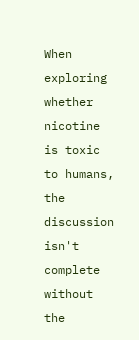When exploring whether nicotine is toxic to humans, the discussion isn't complete without the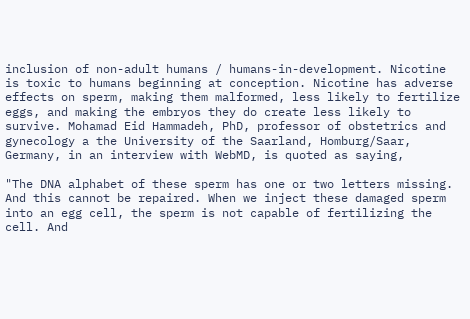inclusion of non-adult humans / humans-in-development. Nicotine is toxic to humans beginning at conception. Nicotine has adverse effects on sperm, making them malformed, less likely to fertilize eggs, and making the embryos they do create less likely to survive. Mohamad Eid Hammadeh, PhD, professor of obstetrics and gynecology a the University of the Saarland, Homburg/Saar, Germany, in an interview with WebMD, is quoted as saying,

"The DNA alphabet of these sperm has one or two letters missing. And this cannot be repaired. When we inject these damaged sperm into an egg cell, the sperm is not capable of fertilizing the cell. And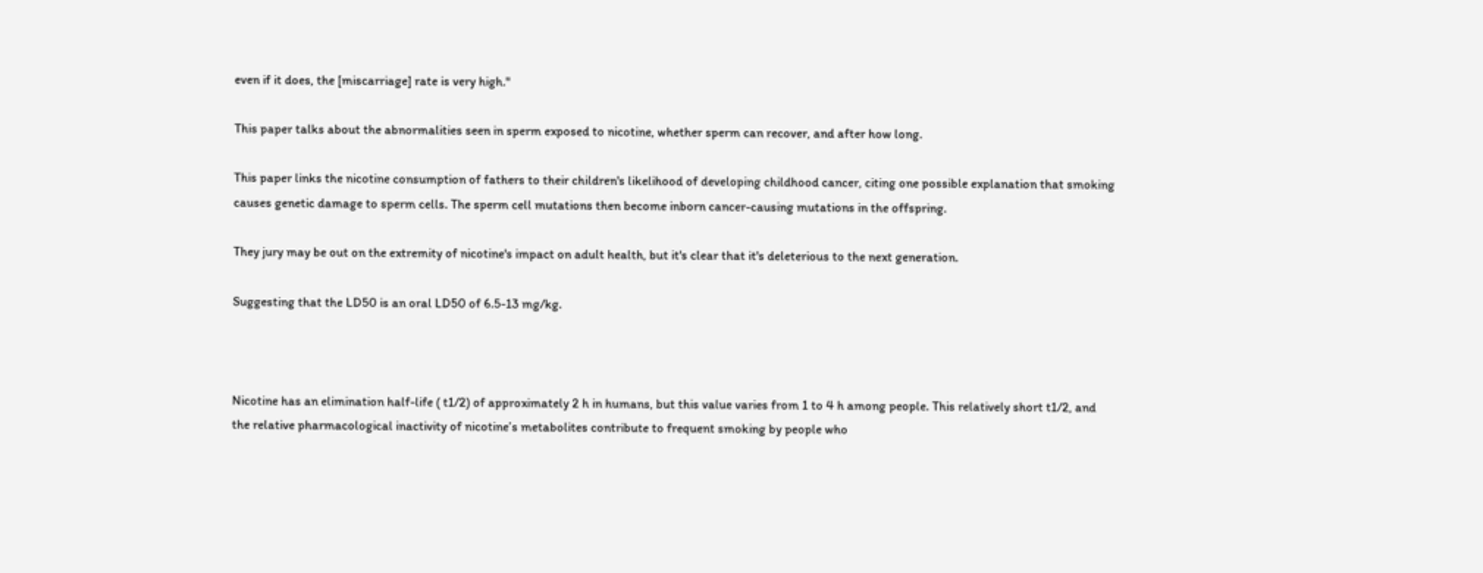even if it does, the [miscarriage] rate is very high."

This paper talks about the abnormalities seen in sperm exposed to nicotine, whether sperm can recover, and after how long.

This paper links the nicotine consumption of fathers to their children's likelihood of developing childhood cancer, citing one possible explanation that smoking causes genetic damage to sperm cells. The sperm cell mutations then become inborn cancer-causing mutations in the offspring.

They jury may be out on the extremity of nicotine's impact on adult health, but it's clear that it's deleterious to the next generation.

Suggesting that the LD50 is an oral LD50 of 6.5-13 mg/kg.



Nicotine has an elimination half-life ( t1/2) of approximately 2 h in humans, but this value varies from 1 to 4 h among people. This relatively short t1/2, and the relative pharmacological inactivity of nicotine’s metabolites contribute to frequent smoking by people who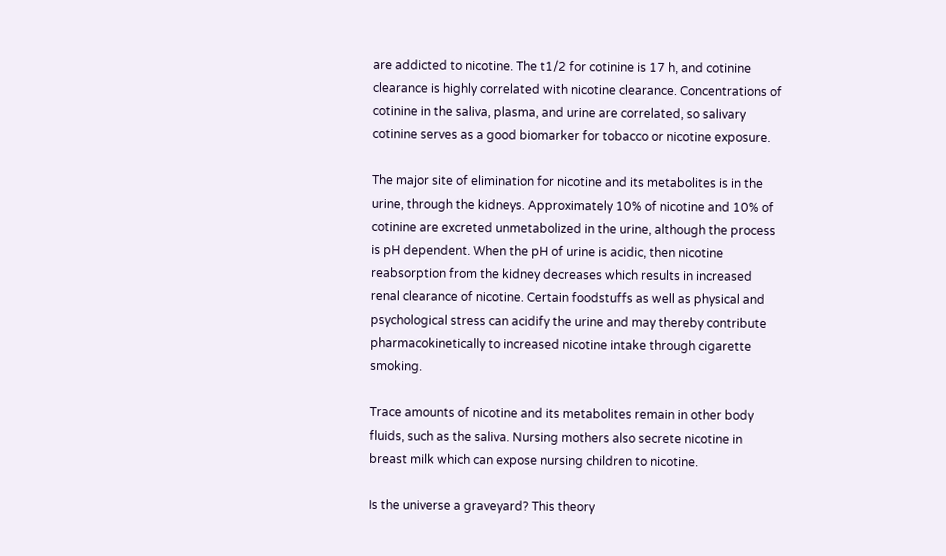are addicted to nicotine. The t1/2 for cotinine is 17 h, and cotinine clearance is highly correlated with nicotine clearance. Concentrations of cotinine in the saliva, plasma, and urine are correlated, so salivary cotinine serves as a good biomarker for tobacco or nicotine exposure.

The major site of elimination for nicotine and its metabolites is in the urine, through the kidneys. Approximately 10% of nicotine and 10% of cotinine are excreted unmetabolized in the urine, although the process is pH dependent. When the pH of urine is acidic, then nicotine reabsorption from the kidney decreases which results in increased renal clearance of nicotine. Certain foodstuffs as well as physical and psychological stress can acidify the urine and may thereby contribute pharmacokinetically to increased nicotine intake through cigarette smoking.

Trace amounts of nicotine and its metabolites remain in other body fluids, such as the saliva. Nursing mothers also secrete nicotine in breast milk which can expose nursing children to nicotine.

Is the universe a graveyard? This theory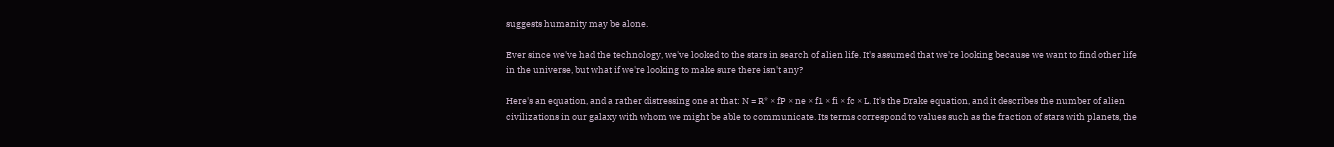suggests humanity may be alone.

Ever since we've had the technology, we've looked to the stars in search of alien life. It's assumed that we're looking because we want to find other life in the universe, but what if we're looking to make sure there isn't any?

Here's an equation, and a rather distressing one at that: N = R* × fP × ne × f1 × fi × fc × L. It's the Drake equation, and it describes the number of alien civilizations in our galaxy with whom we might be able to communicate. Its terms correspond to values such as the fraction of stars with planets, the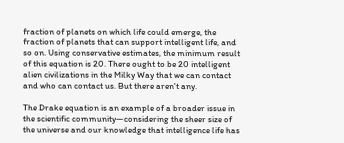fraction of planets on which life could emerge, the fraction of planets that can support intelligent life, and so on. Using conservative estimates, the minimum result of this equation is 20. There ought to be 20 intelligent alien civilizations in the Milky Way that we can contact and who can contact us. But there aren't any.

The Drake equation is an example of a broader issue in the scientific community—considering the sheer size of the universe and our knowledge that intelligence life has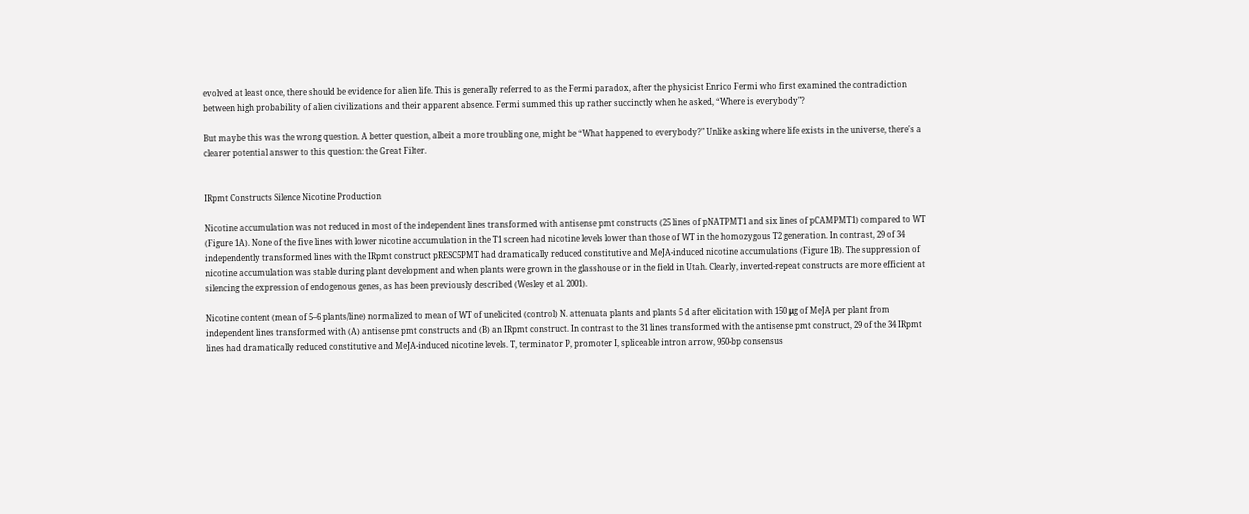evolved at least once, there should be evidence for alien life. This is generally referred to as the Fermi paradox, after the physicist Enrico Fermi who first examined the contradiction between high probability of alien civilizations and their apparent absence. Fermi summed this up rather succinctly when he asked, “Where is everybody"?

But maybe this was the wrong question. A better question, albeit a more troubling one, might be “What happened to everybody?" Unlike asking where life exists in the universe, there's a clearer potential answer to this question: the Great Filter.


IRpmt Constructs Silence Nicotine Production

Nicotine accumulation was not reduced in most of the independent lines transformed with antisense pmt constructs (25 lines of pNATPMT1 and six lines of pCAMPMT1) compared to WT (Figure 1A). None of the five lines with lower nicotine accumulation in the T1 screen had nicotine levels lower than those of WT in the homozygous T2 generation. In contrast, 29 of 34 independently transformed lines with the IRpmt construct pRESC5PMT had dramatically reduced constitutive and MeJA-induced nicotine accumulations (Figure 1B). The suppression of nicotine accumulation was stable during plant development and when plants were grown in the glasshouse or in the field in Utah. Clearly, inverted-repeat constructs are more efficient at silencing the expression of endogenous genes, as has been previously described (Wesley et al. 2001).

Nicotine content (mean of 5–6 plants/line) normalized to mean of WT of unelicited (control) N. attenuata plants and plants 5 d after elicitation with 150 μg of MeJA per plant from independent lines transformed with (A) antisense pmt constructs and (B) an IRpmt construct. In contrast to the 31 lines transformed with the antisense pmt construct, 29 of the 34 IRpmt lines had dramatically reduced constitutive and MeJA-induced nicotine levels. T, terminator P, promoter I, spliceable intron arrow, 950-bp consensus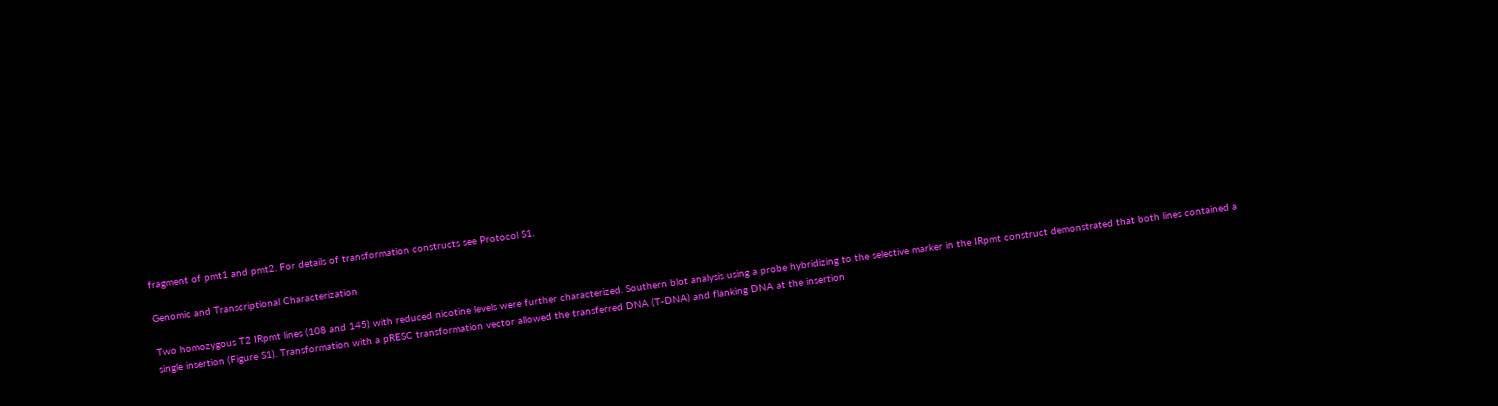fragment of pmt1 and pmt2. For details of transformation constructs see Protocol S1.

Genomic and Transcriptional Characterization

Two homozygous T2 IRpmt lines (108 and 145) with reduced nicotine levels were further characterized. Southern blot analysis using a probe hybridizing to the selective marker in the IRpmt construct demonstrated that both lines contained a single insertion (Figure S1). Transformation with a pRESC transformation vector allowed the transferred DNA (T-DNA) and flanking DNA at the insertion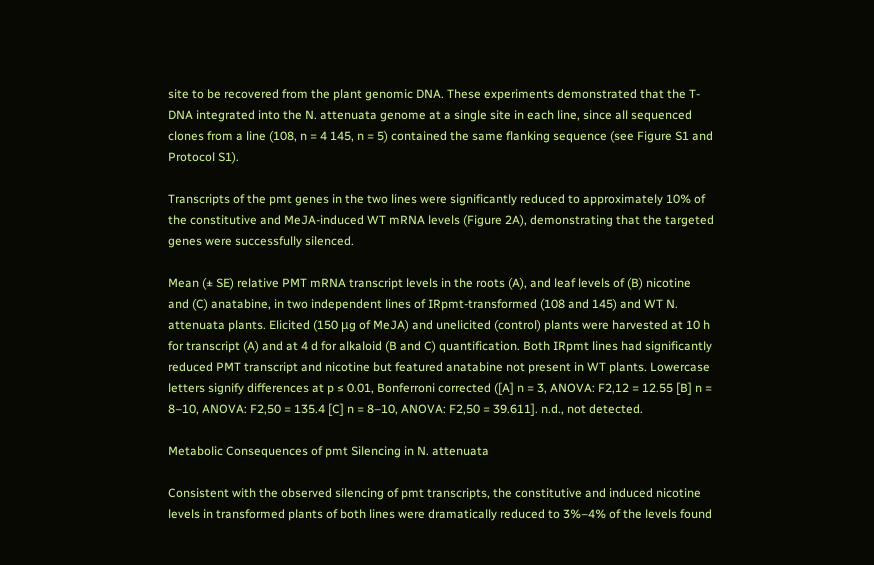site to be recovered from the plant genomic DNA. These experiments demonstrated that the T-DNA integrated into the N. attenuata genome at a single site in each line, since all sequenced clones from a line (108, n = 4 145, n = 5) contained the same flanking sequence (see Figure S1 and Protocol S1).

Transcripts of the pmt genes in the two lines were significantly reduced to approximately 10% of the constitutive and MeJA-induced WT mRNA levels (Figure 2A), demonstrating that the targeted genes were successfully silenced.

Mean (± SE) relative PMT mRNA transcript levels in the roots (A), and leaf levels of (B) nicotine and (C) anatabine, in two independent lines of IRpmt-transformed (108 and 145) and WT N. attenuata plants. Elicited (150 μg of MeJA) and unelicited (control) plants were harvested at 10 h for transcript (A) and at 4 d for alkaloid (B and C) quantification. Both IRpmt lines had significantly reduced PMT transcript and nicotine but featured anatabine not present in WT plants. Lowercase letters signify differences at p ≤ 0.01, Bonferroni corrected ([A] n = 3, ANOVA: F2,12 = 12.55 [B] n = 8–10, ANOVA: F2,50 = 135.4 [C] n = 8–10, ANOVA: F2,50 = 39.611]. n.d., not detected.

Metabolic Consequences of pmt Silencing in N. attenuata

Consistent with the observed silencing of pmt transcripts, the constitutive and induced nicotine levels in transformed plants of both lines were dramatically reduced to 3%–4% of the levels found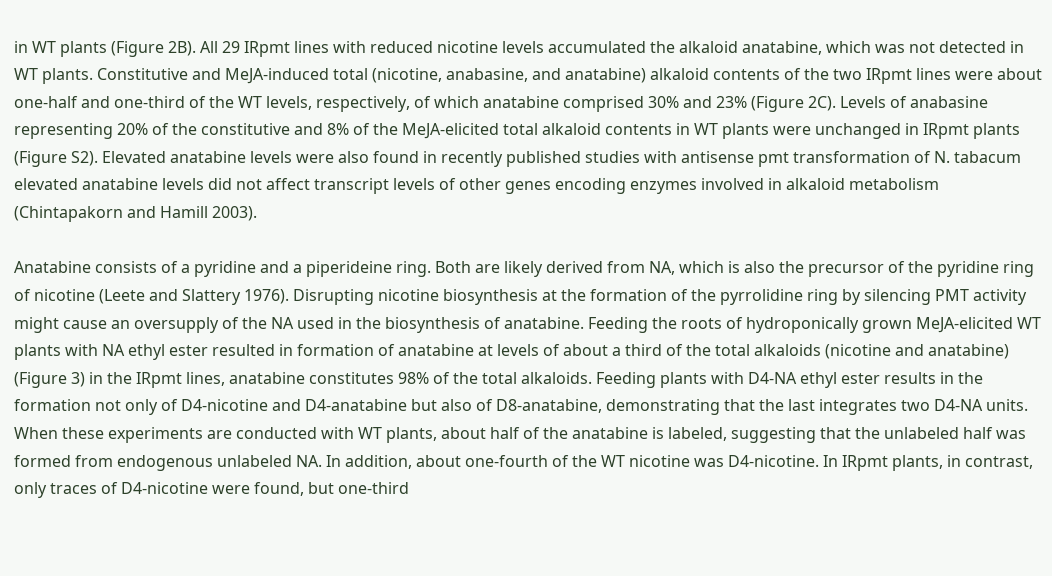in WT plants (Figure 2B). All 29 IRpmt lines with reduced nicotine levels accumulated the alkaloid anatabine, which was not detected in WT plants. Constitutive and MeJA-induced total (nicotine, anabasine, and anatabine) alkaloid contents of the two IRpmt lines were about one-half and one-third of the WT levels, respectively, of which anatabine comprised 30% and 23% (Figure 2C). Levels of anabasine representing 20% of the constitutive and 8% of the MeJA-elicited total alkaloid contents in WT plants were unchanged in IRpmt plants (Figure S2). Elevated anatabine levels were also found in recently published studies with antisense pmt transformation of N. tabacum elevated anatabine levels did not affect transcript levels of other genes encoding enzymes involved in alkaloid metabolism (Chintapakorn and Hamill 2003).

Anatabine consists of a pyridine and a piperideine ring. Both are likely derived from NA, which is also the precursor of the pyridine ring of nicotine (Leete and Slattery 1976). Disrupting nicotine biosynthesis at the formation of the pyrrolidine ring by silencing PMT activity might cause an oversupply of the NA used in the biosynthesis of anatabine. Feeding the roots of hydroponically grown MeJA-elicited WT plants with NA ethyl ester resulted in formation of anatabine at levels of about a third of the total alkaloids (nicotine and anatabine) (Figure 3) in the IRpmt lines, anatabine constitutes 98% of the total alkaloids. Feeding plants with D4-NA ethyl ester results in the formation not only of D4-nicotine and D4-anatabine but also of D8-anatabine, demonstrating that the last integrates two D4-NA units. When these experiments are conducted with WT plants, about half of the anatabine is labeled, suggesting that the unlabeled half was formed from endogenous unlabeled NA. In addition, about one-fourth of the WT nicotine was D4-nicotine. In IRpmt plants, in contrast, only traces of D4-nicotine were found, but one-third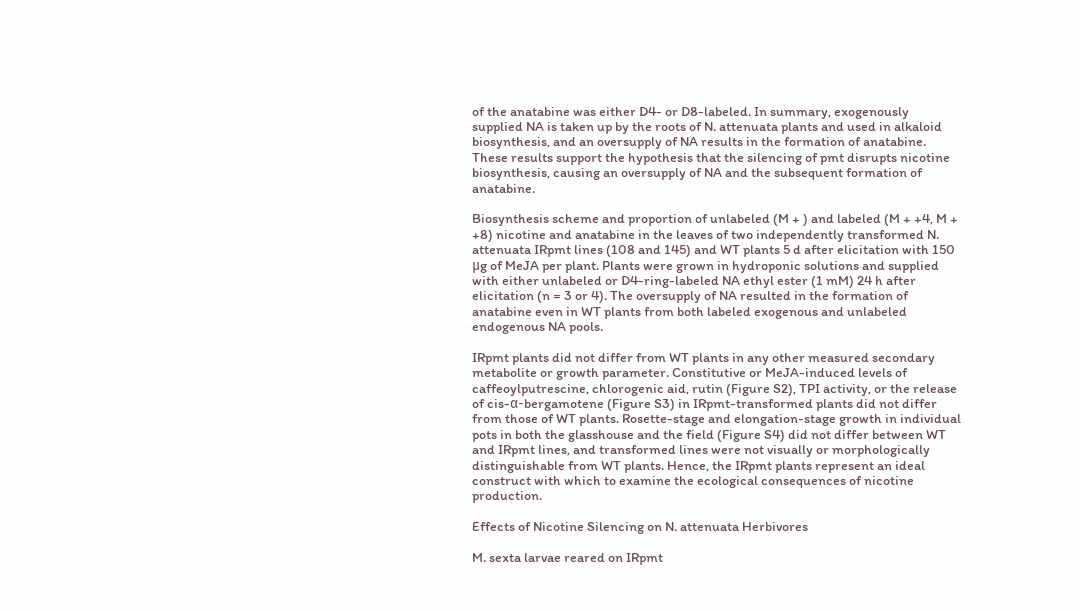of the anatabine was either D4- or D8-labeled. In summary, exogenously supplied NA is taken up by the roots of N. attenuata plants and used in alkaloid biosynthesis, and an oversupply of NA results in the formation of anatabine. These results support the hypothesis that the silencing of pmt disrupts nicotine biosynthesis, causing an oversupply of NA and the subsequent formation of anatabine.

Biosynthesis scheme and proportion of unlabeled (M + ) and labeled (M + +4, M + +8) nicotine and anatabine in the leaves of two independently transformed N. attenuata IRpmt lines (108 and 145) and WT plants 5 d after elicitation with 150 μg of MeJA per plant. Plants were grown in hydroponic solutions and supplied with either unlabeled or D4-ring-labeled NA ethyl ester (1 mM) 24 h after elicitation (n = 3 or 4). The oversupply of NA resulted in the formation of anatabine even in WT plants from both labeled exogenous and unlabeled endogenous NA pools.

IRpmt plants did not differ from WT plants in any other measured secondary metabolite or growth parameter. Constitutive or MeJA-induced levels of caffeoylputrescine, chlorogenic aid, rutin (Figure S2), TPI activity, or the release of cis-α-bergamotene (Figure S3) in IRpmt-transformed plants did not differ from those of WT plants. Rosette-stage and elongation-stage growth in individual pots in both the glasshouse and the field (Figure S4) did not differ between WT and IRpmt lines, and transformed lines were not visually or morphologically distinguishable from WT plants. Hence, the IRpmt plants represent an ideal construct with which to examine the ecological consequences of nicotine production.

Effects of Nicotine Silencing on N. attenuata Herbivores

M. sexta larvae reared on IRpmt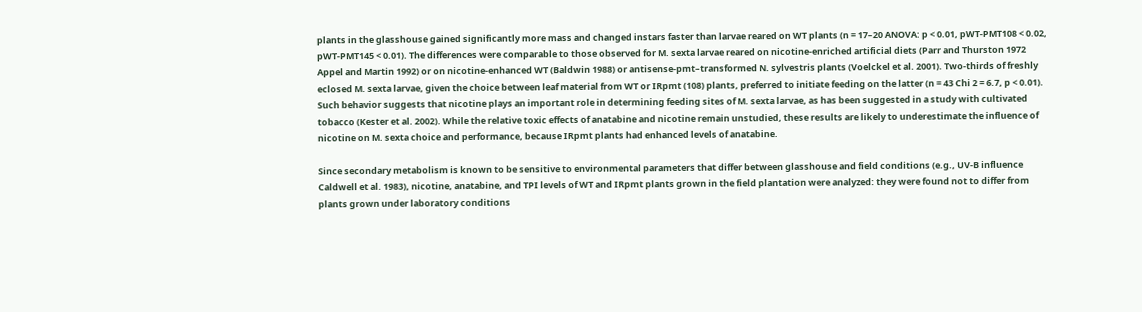plants in the glasshouse gained significantly more mass and changed instars faster than larvae reared on WT plants (n = 17–20 ANOVA: p < 0.01, pWT-PMT108 < 0.02, pWT-PMT145 < 0.01). The differences were comparable to those observed for M. sexta larvae reared on nicotine-enriched artificial diets (Parr and Thurston 1972 Appel and Martin 1992) or on nicotine-enhanced WT (Baldwin 1988) or antisense-pmt–transformed N. sylvestris plants (Voelckel et al. 2001). Two-thirds of freshly eclosed M. sexta larvae, given the choice between leaf material from WT or IRpmt (108) plants, preferred to initiate feeding on the latter (n = 43 Chi 2 = 6.7, p < 0.01). Such behavior suggests that nicotine plays an important role in determining feeding sites of M. sexta larvae, as has been suggested in a study with cultivated tobacco (Kester et al. 2002). While the relative toxic effects of anatabine and nicotine remain unstudied, these results are likely to underestimate the influence of nicotine on M. sexta choice and performance, because IRpmt plants had enhanced levels of anatabine.

Since secondary metabolism is known to be sensitive to environmental parameters that differ between glasshouse and field conditions (e.g., UV-B influence Caldwell et al. 1983), nicotine, anatabine, and TPI levels of WT and IRpmt plants grown in the field plantation were analyzed: they were found not to differ from plants grown under laboratory conditions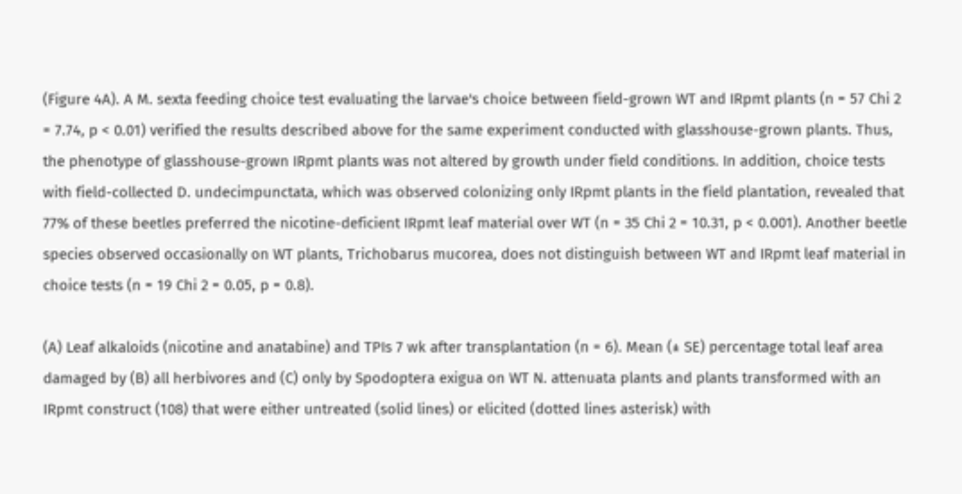(Figure 4A). A M. sexta feeding choice test evaluating the larvae's choice between field-grown WT and IRpmt plants (n = 57 Chi 2 = 7.74, p < 0.01) verified the results described above for the same experiment conducted with glasshouse-grown plants. Thus, the phenotype of glasshouse-grown IRpmt plants was not altered by growth under field conditions. In addition, choice tests with field-collected D. undecimpunctata, which was observed colonizing only IRpmt plants in the field plantation, revealed that 77% of these beetles preferred the nicotine-deficient IRpmt leaf material over WT (n = 35 Chi 2 = 10.31, p < 0.001). Another beetle species observed occasionally on WT plants, Trichobarus mucorea, does not distinguish between WT and IRpmt leaf material in choice tests (n = 19 Chi 2 = 0.05, p = 0.8).

(A) Leaf alkaloids (nicotine and anatabine) and TPIs 7 wk after transplantation (n = 6). Mean (± SE) percentage total leaf area damaged by (B) all herbivores and (C) only by Spodoptera exigua on WT N. attenuata plants and plants transformed with an IRpmt construct (108) that were either untreated (solid lines) or elicited (dotted lines asterisk) with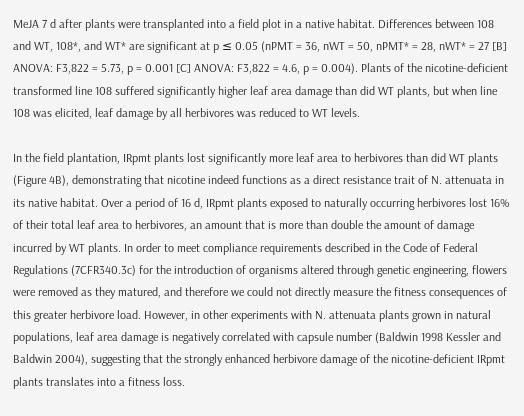MeJA 7 d after plants were transplanted into a field plot in a native habitat. Differences between 108 and WT, 108*, and WT* are significant at p ≤ 0.05 (nPMT = 36, nWT = 50, nPMT* = 28, nWT* = 27 [B] ANOVA: F3,822 = 5.73, p = 0.001 [C] ANOVA: F3,822 = 4.6, p = 0.004). Plants of the nicotine-deficient transformed line 108 suffered significantly higher leaf area damage than did WT plants, but when line 108 was elicited, leaf damage by all herbivores was reduced to WT levels.

In the field plantation, IRpmt plants lost significantly more leaf area to herbivores than did WT plants (Figure 4B), demonstrating that nicotine indeed functions as a direct resistance trait of N. attenuata in its native habitat. Over a period of 16 d, IRpmt plants exposed to naturally occurring herbivores lost 16% of their total leaf area to herbivores, an amount that is more than double the amount of damage incurred by WT plants. In order to meet compliance requirements described in the Code of Federal Regulations (7CFR340.3c) for the introduction of organisms altered through genetic engineering, flowers were removed as they matured, and therefore we could not directly measure the fitness consequences of this greater herbivore load. However, in other experiments with N. attenuata plants grown in natural populations, leaf area damage is negatively correlated with capsule number (Baldwin 1998 Kessler and Baldwin 2004), suggesting that the strongly enhanced herbivore damage of the nicotine-deficient IRpmt plants translates into a fitness loss.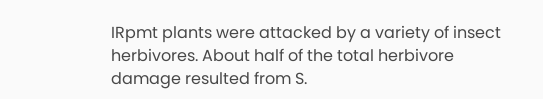IRpmt plants were attacked by a variety of insect herbivores. About half of the total herbivore damage resulted from S.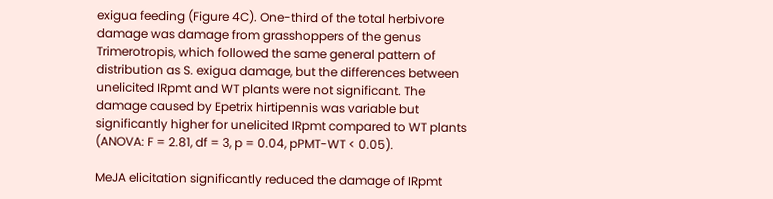exigua feeding (Figure 4C). One-third of the total herbivore damage was damage from grasshoppers of the genus Trimerotropis, which followed the same general pattern of distribution as S. exigua damage, but the differences between unelicited IRpmt and WT plants were not significant. The damage caused by Epetrix hirtipennis was variable but significantly higher for unelicited IRpmt compared to WT plants (ANOVA: F = 2.81, df = 3, p = 0.04, pPMT-WT < 0.05).

MeJA elicitation significantly reduced the damage of IRpmt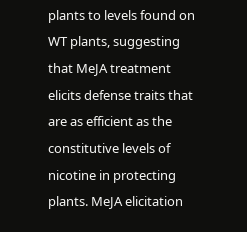plants to levels found on WT plants, suggesting that MeJA treatment elicits defense traits that are as efficient as the constitutive levels of nicotine in protecting plants. MeJA elicitation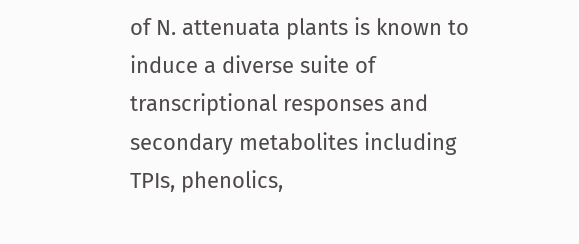of N. attenuata plants is known to induce a diverse suite of transcriptional responses and secondary metabolites including TPIs, phenolics,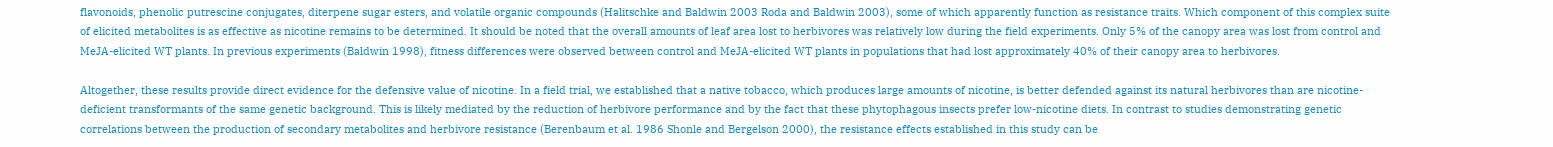flavonoids, phenolic putrescine conjugates, diterpene sugar esters, and volatile organic compounds (Halitschke and Baldwin 2003 Roda and Baldwin 2003), some of which apparently function as resistance traits. Which component of this complex suite of elicited metabolites is as effective as nicotine remains to be determined. It should be noted that the overall amounts of leaf area lost to herbivores was relatively low during the field experiments. Only 5% of the canopy area was lost from control and MeJA-elicited WT plants. In previous experiments (Baldwin 1998), fitness differences were observed between control and MeJA-elicited WT plants in populations that had lost approximately 40% of their canopy area to herbivores.

Altogether, these results provide direct evidence for the defensive value of nicotine. In a field trial, we established that a native tobacco, which produces large amounts of nicotine, is better defended against its natural herbivores than are nicotine-deficient transformants of the same genetic background. This is likely mediated by the reduction of herbivore performance and by the fact that these phytophagous insects prefer low-nicotine diets. In contrast to studies demonstrating genetic correlations between the production of secondary metabolites and herbivore resistance (Berenbaum et al. 1986 Shonle and Bergelson 2000), the resistance effects established in this study can be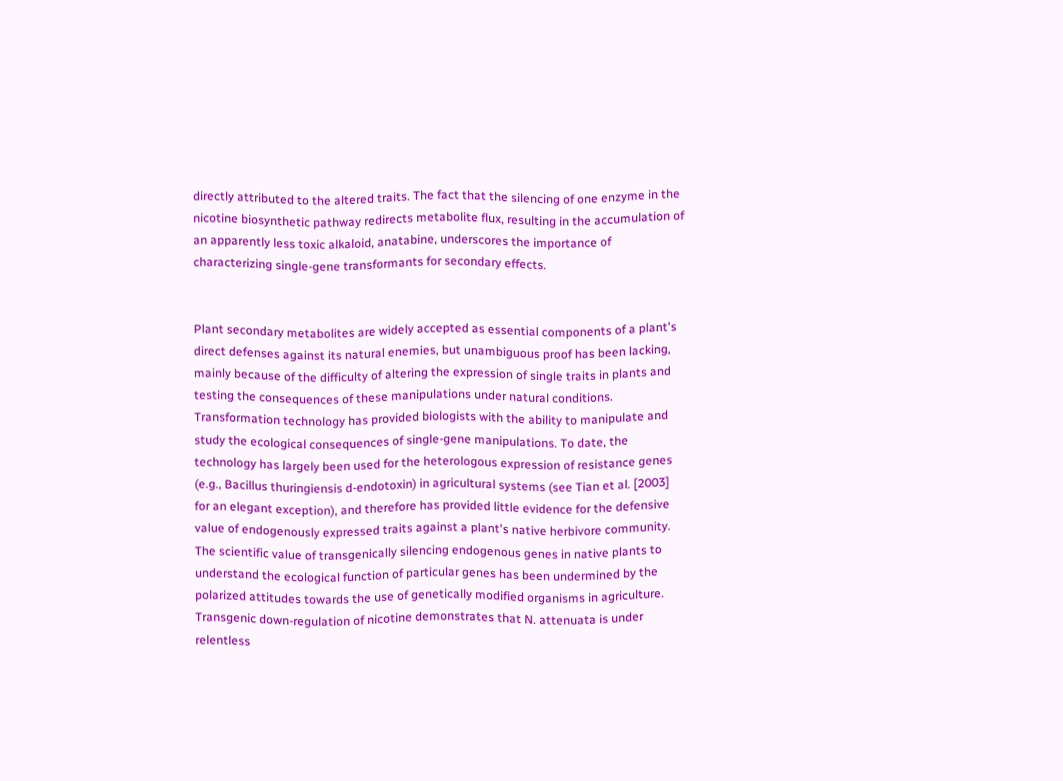directly attributed to the altered traits. The fact that the silencing of one enzyme in the nicotine biosynthetic pathway redirects metabolite flux, resulting in the accumulation of an apparently less toxic alkaloid, anatabine, underscores the importance of characterizing single-gene transformants for secondary effects.


Plant secondary metabolites are widely accepted as essential components of a plant's direct defenses against its natural enemies, but unambiguous proof has been lacking, mainly because of the difficulty of altering the expression of single traits in plants and testing the consequences of these manipulations under natural conditions. Transformation technology has provided biologists with the ability to manipulate and study the ecological consequences of single-gene manipulations. To date, the technology has largely been used for the heterologous expression of resistance genes (e.g., Bacillus thuringiensis d-endotoxin) in agricultural systems (see Tian et al. [2003] for an elegant exception), and therefore has provided little evidence for the defensive value of endogenously expressed traits against a plant's native herbivore community. The scientific value of transgenically silencing endogenous genes in native plants to understand the ecological function of particular genes has been undermined by the polarized attitudes towards the use of genetically modified organisms in agriculture. Transgenic down-regulation of nicotine demonstrates that N. attenuata is under relentless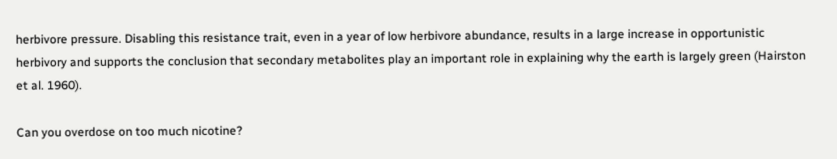herbivore pressure. Disabling this resistance trait, even in a year of low herbivore abundance, results in a large increase in opportunistic herbivory and supports the conclusion that secondary metabolites play an important role in explaining why the earth is largely green (Hairston et al. 1960).

Can you overdose on too much nicotine?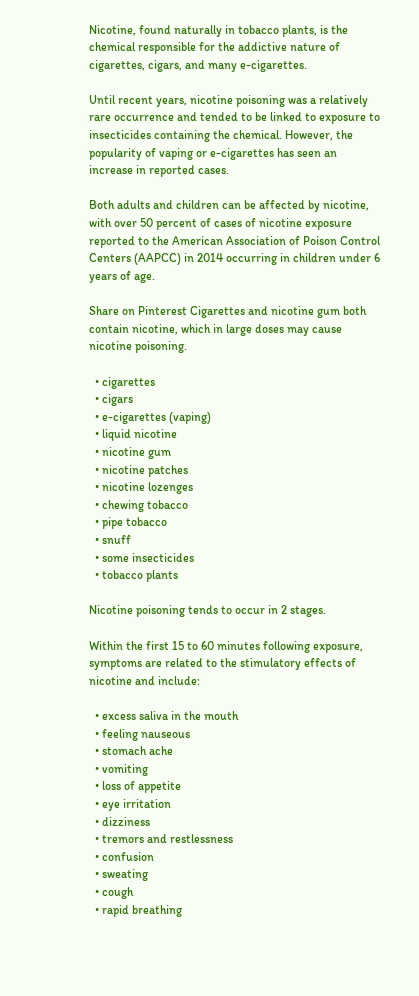Nicotine, found naturally in tobacco plants, is the chemical responsible for the addictive nature of cigarettes, cigars, and many e-cigarettes.

Until recent years, nicotine poisoning was a relatively rare occurrence and tended to be linked to exposure to insecticides containing the chemical. However, the popularity of vaping or e-cigarettes has seen an increase in reported cases.

Both adults and children can be affected by nicotine, with over 50 percent of cases of nicotine exposure reported to the American Association of Poison Control Centers (AAPCC) in 2014 occurring in children under 6 years of age.

Share on Pinterest Cigarettes and nicotine gum both contain nicotine, which in large doses may cause nicotine poisoning.

  • cigarettes
  • cigars
  • e-cigarettes (vaping)
  • liquid nicotine
  • nicotine gum
  • nicotine patches
  • nicotine lozenges
  • chewing tobacco
  • pipe tobacco
  • snuff
  • some insecticides
  • tobacco plants

Nicotine poisoning tends to occur in 2 stages.

Within the first 15 to 60 minutes following exposure, symptoms are related to the stimulatory effects of nicotine and include:

  • excess saliva in the mouth
  • feeling nauseous
  • stomach ache
  • vomiting
  • loss of appetite
  • eye irritation
  • dizziness
  • tremors and restlessness
  • confusion
  • sweating
  • cough
  • rapid breathing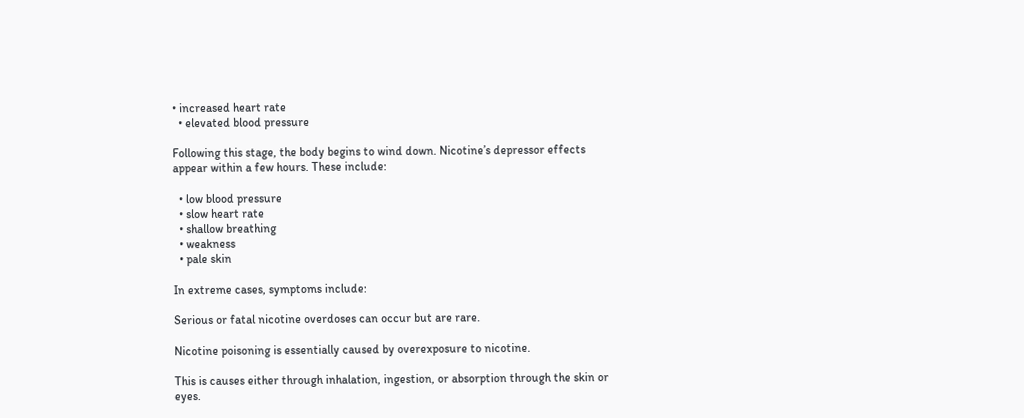• increased heart rate
  • elevated blood pressure

Following this stage, the body begins to wind down. Nicotine’s depressor effects appear within a few hours. These include:

  • low blood pressure
  • slow heart rate
  • shallow breathing
  • weakness
  • pale skin

In extreme cases, symptoms include:

Serious or fatal nicotine overdoses can occur but are rare.

Nicotine poisoning is essentially caused by overexposure to nicotine.

This is causes either through inhalation, ingestion, or absorption through the skin or eyes.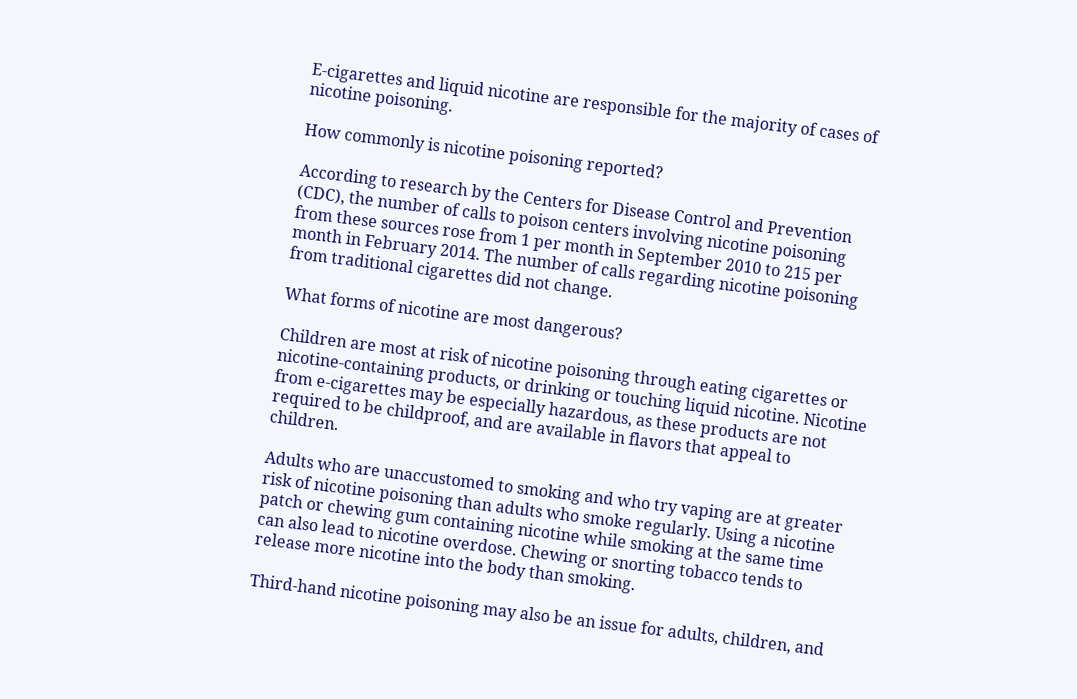E-cigarettes and liquid nicotine are responsible for the majority of cases of nicotine poisoning.

How commonly is nicotine poisoning reported?

According to research by the Centers for Disease Control and Prevention (CDC), the number of calls to poison centers involving nicotine poisoning from these sources rose from 1 per month in September 2010 to 215 per month in February 2014. The number of calls regarding nicotine poisoning from traditional cigarettes did not change.

What forms of nicotine are most dangerous?

Children are most at risk of nicotine poisoning through eating cigarettes or nicotine-containing products, or drinking or touching liquid nicotine. Nicotine from e-cigarettes may be especially hazardous, as these products are not required to be childproof, and are available in flavors that appeal to children.

Adults who are unaccustomed to smoking and who try vaping are at greater risk of nicotine poisoning than adults who smoke regularly. Using a nicotine patch or chewing gum containing nicotine while smoking at the same time can also lead to nicotine overdose. Chewing or snorting tobacco tends to release more nicotine into the body than smoking.

Third-hand nicotine poisoning may also be an issue for adults, children, and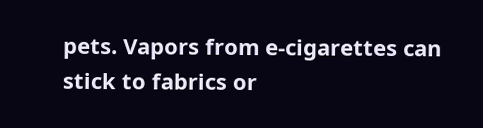pets. Vapors from e-cigarettes can stick to fabrics or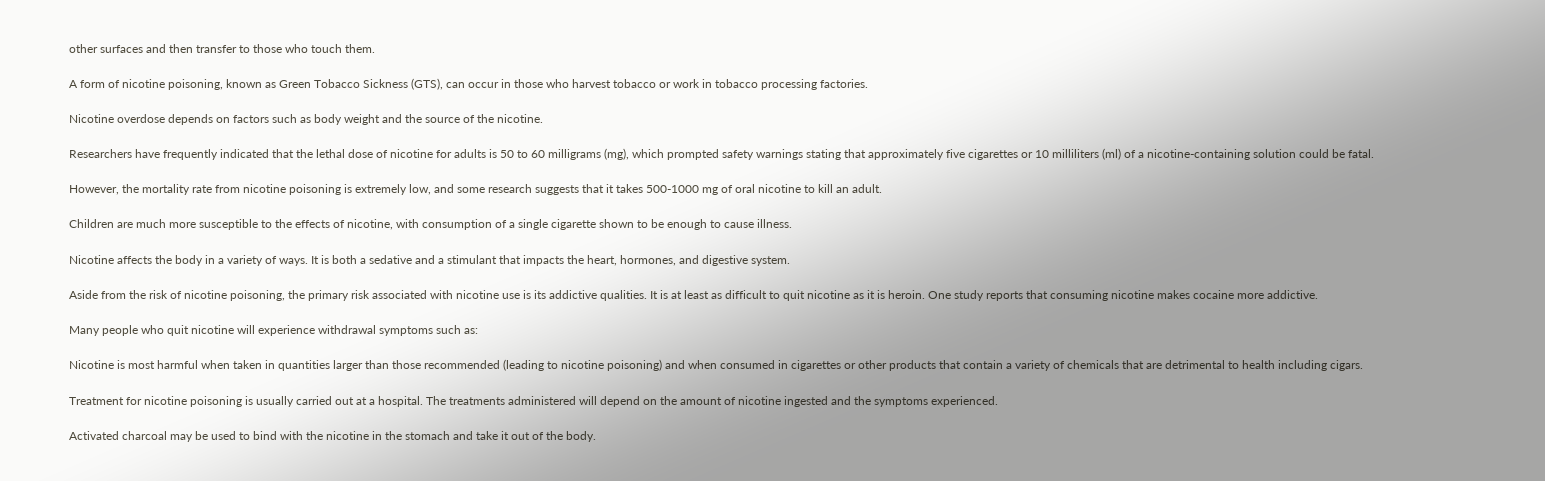other surfaces and then transfer to those who touch them.

A form of nicotine poisoning, known as Green Tobacco Sickness (GTS), can occur in those who harvest tobacco or work in tobacco processing factories.

Nicotine overdose depends on factors such as body weight and the source of the nicotine.

Researchers have frequently indicated that the lethal dose of nicotine for adults is 50 to 60 milligrams (mg), which prompted safety warnings stating that approximately five cigarettes or 10 milliliters (ml) of a nicotine-containing solution could be fatal.

However, the mortality rate from nicotine poisoning is extremely low, and some research suggests that it takes 500-1000 mg of oral nicotine to kill an adult.

Children are much more susceptible to the effects of nicotine, with consumption of a single cigarette shown to be enough to cause illness.

Nicotine affects the body in a variety of ways. It is both a sedative and a stimulant that impacts the heart, hormones, and digestive system.

Aside from the risk of nicotine poisoning, the primary risk associated with nicotine use is its addictive qualities. It is at least as difficult to quit nicotine as it is heroin. One study reports that consuming nicotine makes cocaine more addictive.

Many people who quit nicotine will experience withdrawal symptoms such as:

Nicotine is most harmful when taken in quantities larger than those recommended (leading to nicotine poisoning) and when consumed in cigarettes or other products that contain a variety of chemicals that are detrimental to health including cigars.

Treatment for nicotine poisoning is usually carried out at a hospital. The treatments administered will depend on the amount of nicotine ingested and the symptoms experienced.

Activated charcoal may be used to bind with the nicotine in the stomach and take it out of the body.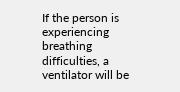If the person is experiencing breathing difficulties, a ventilator will be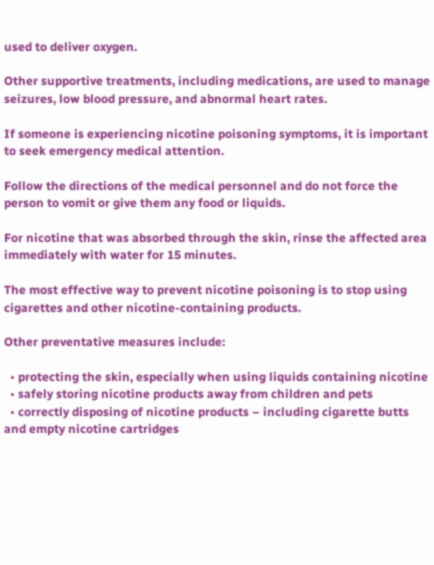used to deliver oxygen.

Other supportive treatments, including medications, are used to manage seizures, low blood pressure, and abnormal heart rates.

If someone is experiencing nicotine poisoning symptoms, it is important to seek emergency medical attention.

Follow the directions of the medical personnel and do not force the person to vomit or give them any food or liquids.

For nicotine that was absorbed through the skin, rinse the affected area immediately with water for 15 minutes.

The most effective way to prevent nicotine poisoning is to stop using cigarettes and other nicotine-containing products.

Other preventative measures include:

  • protecting the skin, especially when using liquids containing nicotine
  • safely storing nicotine products away from children and pets
  • correctly disposing of nicotine products – including cigarette butts and empty nicotine cartridges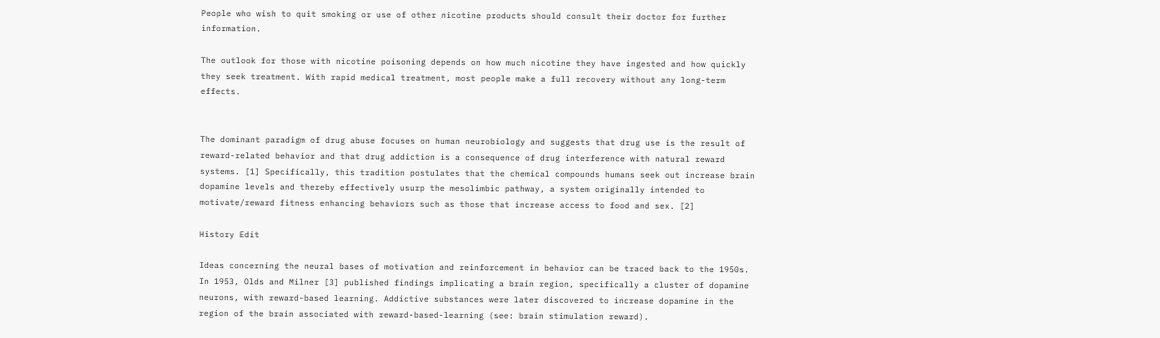People who wish to quit smoking or use of other nicotine products should consult their doctor for further information.

The outlook for those with nicotine poisoning depends on how much nicotine they have ingested and how quickly they seek treatment. With rapid medical treatment, most people make a full recovery without any long-term effects.


The dominant paradigm of drug abuse focuses on human neurobiology and suggests that drug use is the result of reward-related behavior and that drug addiction is a consequence of drug interference with natural reward systems. [1] Specifically, this tradition postulates that the chemical compounds humans seek out increase brain dopamine levels and thereby effectively usurp the mesolimbic pathway, a system originally intended to motivate/reward fitness enhancing behaviors such as those that increase access to food and sex. [2]

History Edit

Ideas concerning the neural bases of motivation and reinforcement in behavior can be traced back to the 1950s. In 1953, Olds and Milner [3] published findings implicating a brain region, specifically a cluster of dopamine neurons, with reward-based learning. Addictive substances were later discovered to increase dopamine in the region of the brain associated with reward-based-learning (see: brain stimulation reward).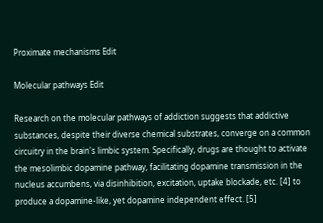Proximate mechanisms Edit

Molecular pathways Edit

Research on the molecular pathways of addiction suggests that addictive substances, despite their diverse chemical substrates, converge on a common circuitry in the brain's limbic system. Specifically, drugs are thought to activate the mesolimbic dopamine pathway, facilitating dopamine transmission in the nucleus accumbens, via disinhibition, excitation, uptake blockade, etc. [4] to produce a dopamine-like, yet dopamine independent effect. [5]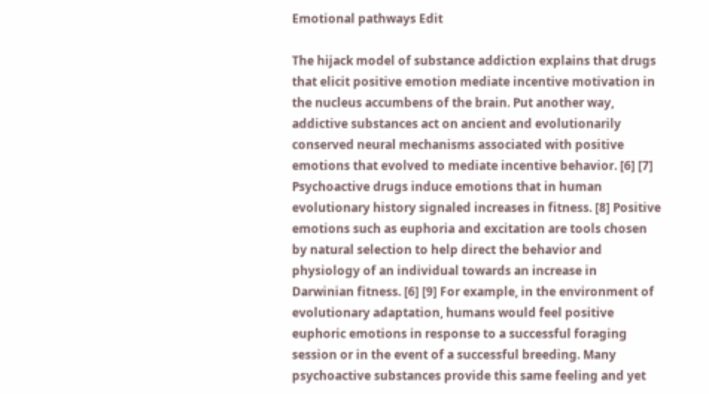Emotional pathways Edit

The hijack model of substance addiction explains that drugs that elicit positive emotion mediate incentive motivation in the nucleus accumbens of the brain. Put another way, addictive substances act on ancient and evolutionarily conserved neural mechanisms associated with positive emotions that evolved to mediate incentive behavior. [6] [7] Psychoactive drugs induce emotions that in human evolutionary history signaled increases in fitness. [8] Positive emotions such as euphoria and excitation are tools chosen by natural selection to help direct the behavior and physiology of an individual towards an increase in Darwinian fitness. [6] [9] For example, in the environment of evolutionary adaptation, humans would feel positive euphoric emotions in response to a successful foraging session or in the event of a successful breeding. Many psychoactive substances provide this same feeling and yet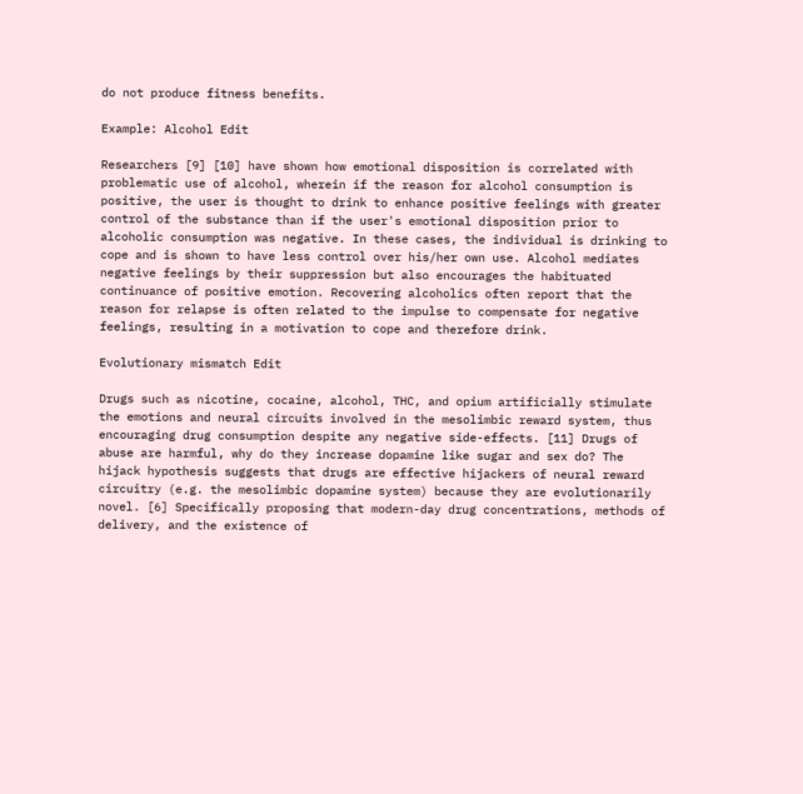do not produce fitness benefits.

Example: Alcohol Edit

Researchers [9] [10] have shown how emotional disposition is correlated with problematic use of alcohol, wherein if the reason for alcohol consumption is positive, the user is thought to drink to enhance positive feelings with greater control of the substance than if the user's emotional disposition prior to alcoholic consumption was negative. In these cases, the individual is drinking to cope and is shown to have less control over his/her own use. Alcohol mediates negative feelings by their suppression but also encourages the habituated continuance of positive emotion. Recovering alcoholics often report that the reason for relapse is often related to the impulse to compensate for negative feelings, resulting in a motivation to cope and therefore drink.

Evolutionary mismatch Edit

Drugs such as nicotine, cocaine, alcohol, THC, and opium artificially stimulate the emotions and neural circuits involved in the mesolimbic reward system, thus encouraging drug consumption despite any negative side-effects. [11] Drugs of abuse are harmful, why do they increase dopamine like sugar and sex do? The hijack hypothesis suggests that drugs are effective hijackers of neural reward circuitry (e.g. the mesolimbic dopamine system) because they are evolutionarily novel. [6] Specifically proposing that modern-day drug concentrations, methods of delivery, and the existence of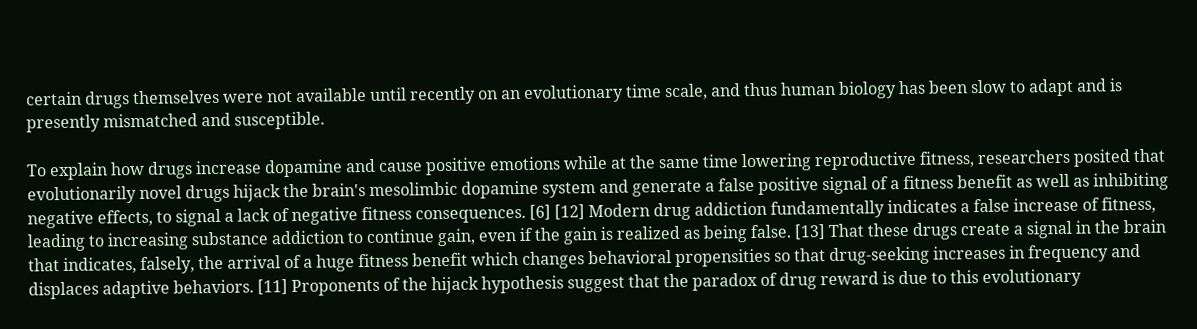certain drugs themselves were not available until recently on an evolutionary time scale, and thus human biology has been slow to adapt and is presently mismatched and susceptible.

To explain how drugs increase dopamine and cause positive emotions while at the same time lowering reproductive fitness, researchers posited that evolutionarily novel drugs hijack the brain's mesolimbic dopamine system and generate a false positive signal of a fitness benefit as well as inhibiting negative effects, to signal a lack of negative fitness consequences. [6] [12] Modern drug addiction fundamentally indicates a false increase of fitness, leading to increasing substance addiction to continue gain, even if the gain is realized as being false. [13] That these drugs create a signal in the brain that indicates, falsely, the arrival of a huge fitness benefit which changes behavioral propensities so that drug-seeking increases in frequency and displaces adaptive behaviors. [11] Proponents of the hijack hypothesis suggest that the paradox of drug reward is due to this evolutionary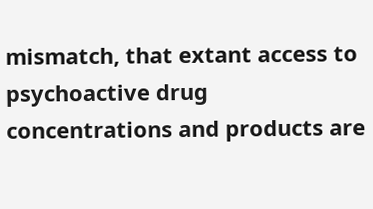mismatch, that extant access to psychoactive drug concentrations and products are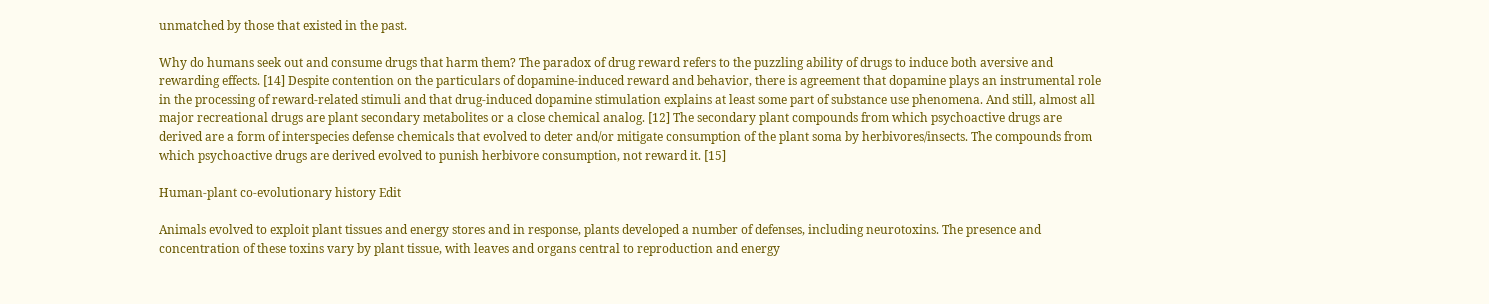unmatched by those that existed in the past.

Why do humans seek out and consume drugs that harm them? The paradox of drug reward refers to the puzzling ability of drugs to induce both aversive and rewarding effects. [14] Despite contention on the particulars of dopamine-induced reward and behavior, there is agreement that dopamine plays an instrumental role in the processing of reward-related stimuli and that drug-induced dopamine stimulation explains at least some part of substance use phenomena. And still, almost all major recreational drugs are plant secondary metabolites or a close chemical analog. [12] The secondary plant compounds from which psychoactive drugs are derived are a form of interspecies defense chemicals that evolved to deter and/or mitigate consumption of the plant soma by herbivores/insects. The compounds from which psychoactive drugs are derived evolved to punish herbivore consumption, not reward it. [15]

Human-plant co-evolutionary history Edit

Animals evolved to exploit plant tissues and energy stores and in response, plants developed a number of defenses, including neurotoxins. The presence and concentration of these toxins vary by plant tissue, with leaves and organs central to reproduction and energy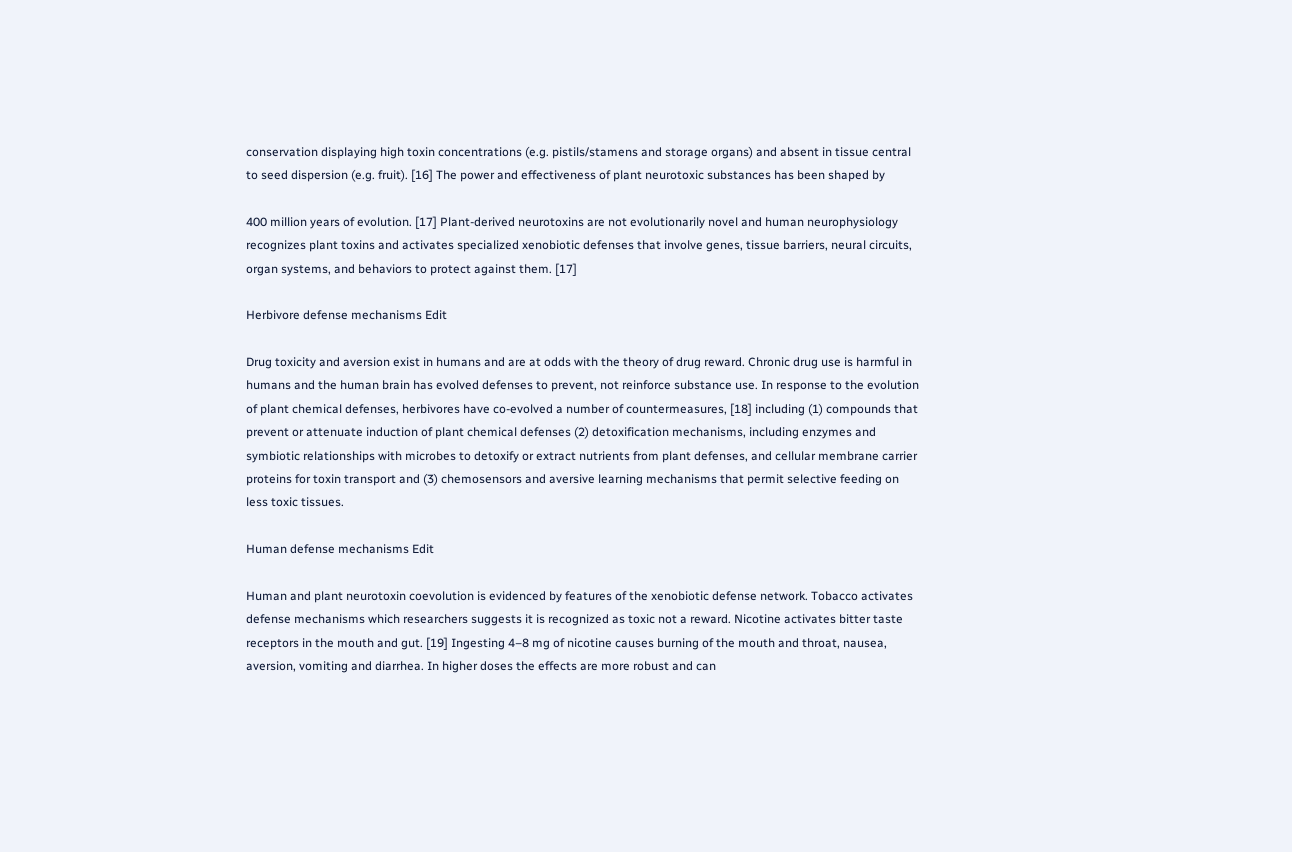conservation displaying high toxin concentrations (e.g. pistils/stamens and storage organs) and absent in tissue central to seed dispersion (e.g. fruit). [16] The power and effectiveness of plant neurotoxic substances has been shaped by

400 million years of evolution. [17] Plant-derived neurotoxins are not evolutionarily novel and human neurophysiology recognizes plant toxins and activates specialized xenobiotic defenses that involve genes, tissue barriers, neural circuits, organ systems, and behaviors to protect against them. [17]

Herbivore defense mechanisms Edit

Drug toxicity and aversion exist in humans and are at odds with the theory of drug reward. Chronic drug use is harmful in humans and the human brain has evolved defenses to prevent, not reinforce substance use. In response to the evolution of plant chemical defenses, herbivores have co-evolved a number of countermeasures, [18] including (1) compounds that prevent or attenuate induction of plant chemical defenses (2) detoxification mechanisms, including enzymes and symbiotic relationships with microbes to detoxify or extract nutrients from plant defenses, and cellular membrane carrier proteins for toxin transport and (3) chemosensors and aversive learning mechanisms that permit selective feeding on less toxic tissues.

Human defense mechanisms Edit

Human and plant neurotoxin coevolution is evidenced by features of the xenobiotic defense network. Tobacco activates defense mechanisms which researchers suggests it is recognized as toxic not a reward. Nicotine activates bitter taste receptors in the mouth and gut. [19] Ingesting 4–8 mg of nicotine causes burning of the mouth and throat, nausea, aversion, vomiting and diarrhea. In higher doses the effects are more robust and can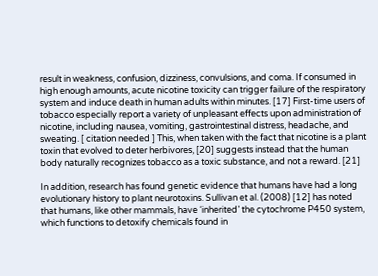result in weakness, confusion, dizziness, convulsions, and coma. If consumed in high enough amounts, acute nicotine toxicity can trigger failure of the respiratory system and induce death in human adults within minutes. [17] First-time users of tobacco especially report a variety of unpleasant effects upon administration of nicotine, including nausea, vomiting, gastrointestinal distress, headache, and sweating. [ citation needed ] This, when taken with the fact that nicotine is a plant toxin that evolved to deter herbivores, [20] suggests instead that the human body naturally recognizes tobacco as a toxic substance, and not a reward. [21]

In addition, research has found genetic evidence that humans have had a long evolutionary history to plant neurotoxins. Sullivan et al. (2008) [12] has noted that humans, like other mammals, have ‘inherited’ the cytochrome P450 system, which functions to detoxify chemicals found in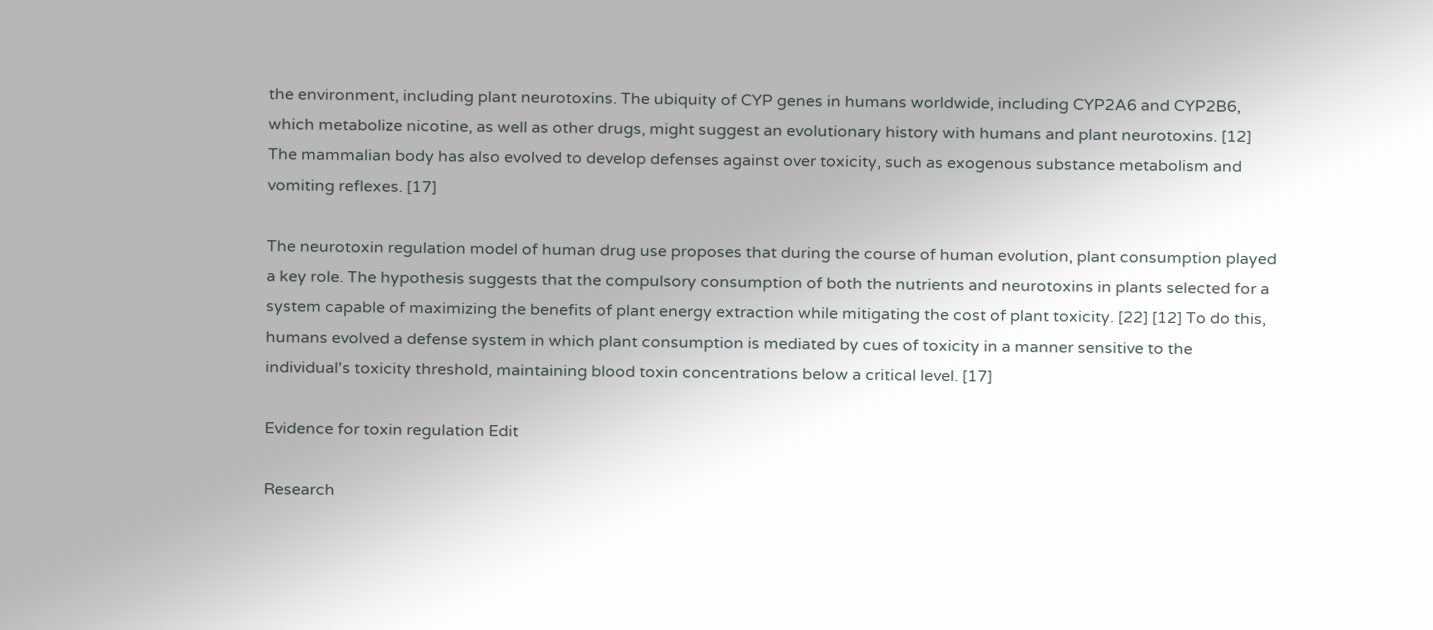the environment, including plant neurotoxins. The ubiquity of CYP genes in humans worldwide, including CYP2A6 and CYP2B6, which metabolize nicotine, as well as other drugs, might suggest an evolutionary history with humans and plant neurotoxins. [12] The mammalian body has also evolved to develop defenses against over toxicity, such as exogenous substance metabolism and vomiting reflexes. [17]

The neurotoxin regulation model of human drug use proposes that during the course of human evolution, plant consumption played a key role. The hypothesis suggests that the compulsory consumption of both the nutrients and neurotoxins in plants selected for a system capable of maximizing the benefits of plant energy extraction while mitigating the cost of plant toxicity. [22] [12] To do this, humans evolved a defense system in which plant consumption is mediated by cues of toxicity in a manner sensitive to the individual's toxicity threshold, maintaining blood toxin concentrations below a critical level. [17]

Evidence for toxin regulation Edit

Research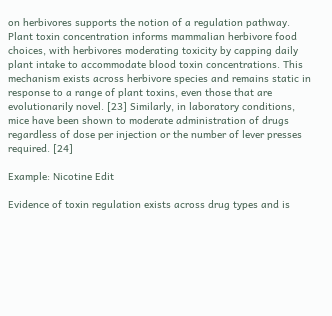on herbivores supports the notion of a regulation pathway. Plant toxin concentration informs mammalian herbivore food choices, with herbivores moderating toxicity by capping daily plant intake to accommodate blood toxin concentrations. This mechanism exists across herbivore species and remains static in response to a range of plant toxins, even those that are evolutionarily novel. [23] Similarly, in laboratory conditions, mice have been shown to moderate administration of drugs regardless of dose per injection or the number of lever presses required. [24]

Example: Nicotine Edit

Evidence of toxin regulation exists across drug types and is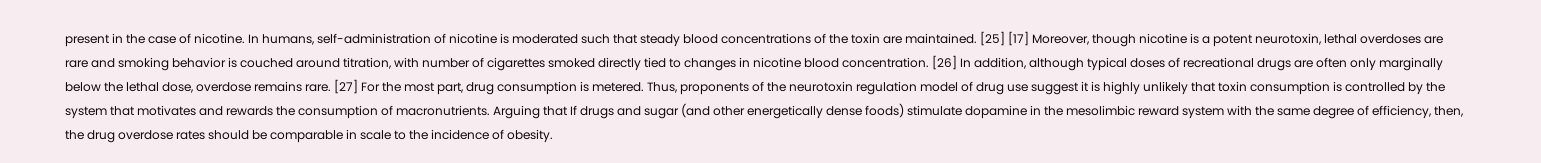present in the case of nicotine. In humans, self-administration of nicotine is moderated such that steady blood concentrations of the toxin are maintained. [25] [17] Moreover, though nicotine is a potent neurotoxin, lethal overdoses are rare and smoking behavior is couched around titration, with number of cigarettes smoked directly tied to changes in nicotine blood concentration. [26] In addition, although typical doses of recreational drugs are often only marginally below the lethal dose, overdose remains rare. [27] For the most part, drug consumption is metered. Thus, proponents of the neurotoxin regulation model of drug use suggest it is highly unlikely that toxin consumption is controlled by the system that motivates and rewards the consumption of macronutrients. Arguing that If drugs and sugar (and other energetically dense foods) stimulate dopamine in the mesolimbic reward system with the same degree of efficiency, then, the drug overdose rates should be comparable in scale to the incidence of obesity.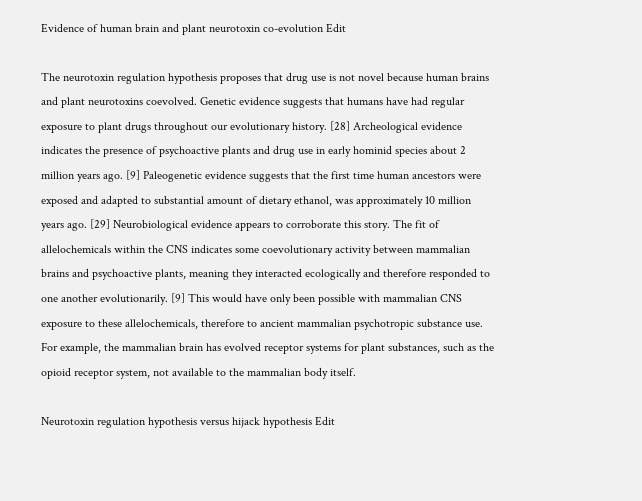Evidence of human brain and plant neurotoxin co-evolution Edit

The neurotoxin regulation hypothesis proposes that drug use is not novel because human brains and plant neurotoxins coevolved. Genetic evidence suggests that humans have had regular exposure to plant drugs throughout our evolutionary history. [28] Archeological evidence indicates the presence of psychoactive plants and drug use in early hominid species about 2 million years ago. [9] Paleogenetic evidence suggests that the first time human ancestors were exposed and adapted to substantial amount of dietary ethanol, was approximately 10 million years ago. [29] Neurobiological evidence appears to corroborate this story. The fit of allelochemicals within the CNS indicates some coevolutionary activity between mammalian brains and psychoactive plants, meaning they interacted ecologically and therefore responded to one another evolutionarily. [9] This would have only been possible with mammalian CNS exposure to these allelochemicals, therefore to ancient mammalian psychotropic substance use. For example, the mammalian brain has evolved receptor systems for plant substances, such as the opioid receptor system, not available to the mammalian body itself.

Neurotoxin regulation hypothesis versus hijack hypothesis Edit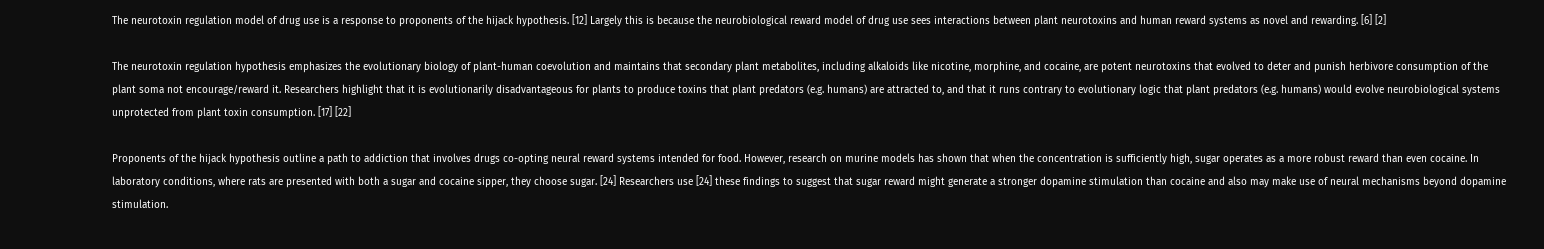The neurotoxin regulation model of drug use is a response to proponents of the hijack hypothesis. [12] Largely this is because the neurobiological reward model of drug use sees interactions between plant neurotoxins and human reward systems as novel and rewarding. [6] [2]

The neurotoxin regulation hypothesis emphasizes the evolutionary biology of plant-human coevolution and maintains that secondary plant metabolites, including alkaloids like nicotine, morphine, and cocaine, are potent neurotoxins that evolved to deter and punish herbivore consumption of the plant soma not encourage/reward it. Researchers highlight that it is evolutionarily disadvantageous for plants to produce toxins that plant predators (e.g. humans) are attracted to, and that it runs contrary to evolutionary logic that plant predators (e.g. humans) would evolve neurobiological systems unprotected from plant toxin consumption. [17] [22]

Proponents of the hijack hypothesis outline a path to addiction that involves drugs co-opting neural reward systems intended for food. However, research on murine models has shown that when the concentration is sufficiently high, sugar operates as a more robust reward than even cocaine. In laboratory conditions, where rats are presented with both a sugar and cocaine sipper, they choose sugar. [24] Researchers use [24] these findings to suggest that sugar reward might generate a stronger dopamine stimulation than cocaine and also may make use of neural mechanisms beyond dopamine stimulation.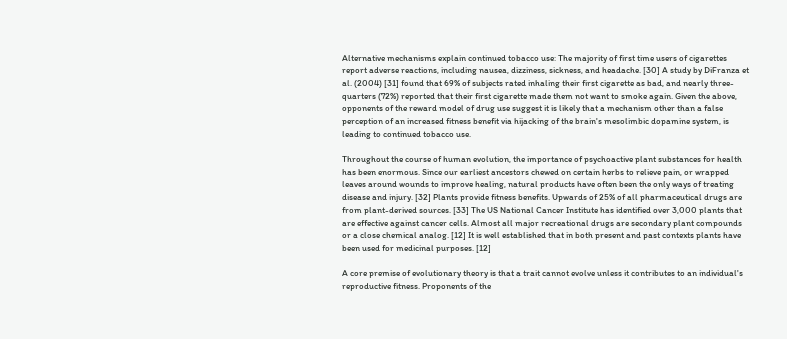Alternative mechanisms explain continued tobacco use: The majority of first time users of cigarettes report adverse reactions, including nausea, dizziness, sickness, and headache. [30] A study by DiFranza et al. (2004) [31] found that 69% of subjects rated inhaling their first cigarette as bad, and nearly three-quarters (72%) reported that their first cigarette made them not want to smoke again. Given the above, opponents of the reward model of drug use suggest it is likely that a mechanism other than a false perception of an increased fitness benefit via hijacking of the brain's mesolimbic dopamine system, is leading to continued tobacco use.

Throughout the course of human evolution, the importance of psychoactive plant substances for health has been enormous. Since our earliest ancestors chewed on certain herbs to relieve pain, or wrapped leaves around wounds to improve healing, natural products have often been the only ways of treating disease and injury. [32] Plants provide fitness benefits. Upwards of 25% of all pharmaceutical drugs are from plant-derived sources. [33] The US National Cancer Institute has identified over 3,000 plants that are effective against cancer cells. Almost all major recreational drugs are secondary plant compounds or a close chemical analog. [12] It is well established that in both present and past contexts plants have been used for medicinal purposes. [12]

A core premise of evolutionary theory is that a trait cannot evolve unless it contributes to an individual's reproductive fitness. Proponents of the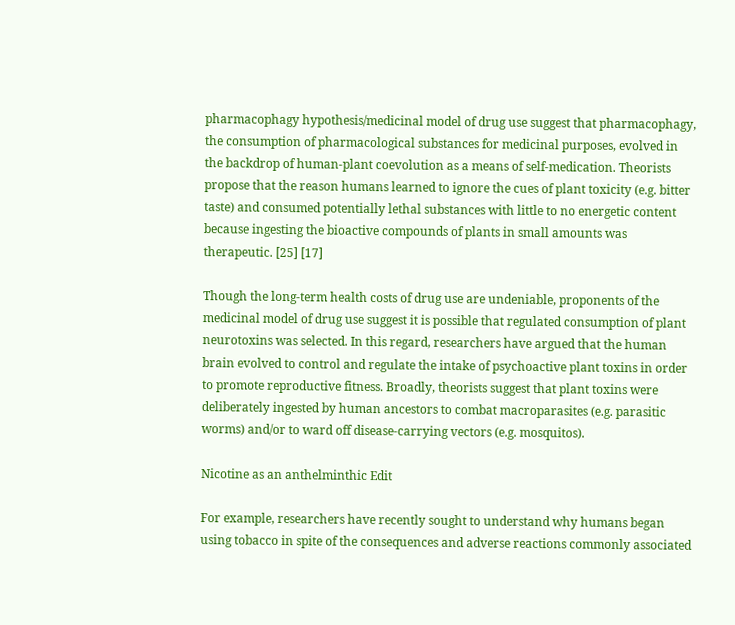pharmacophagy hypothesis/medicinal model of drug use suggest that pharmacophagy, the consumption of pharmacological substances for medicinal purposes, evolved in the backdrop of human-plant coevolution as a means of self-medication. Theorists propose that the reason humans learned to ignore the cues of plant toxicity (e.g. bitter taste) and consumed potentially lethal substances with little to no energetic content because ingesting the bioactive compounds of plants in small amounts was therapeutic. [25] [17]

Though the long-term health costs of drug use are undeniable, proponents of the medicinal model of drug use suggest it is possible that regulated consumption of plant neurotoxins was selected. In this regard, researchers have argued that the human brain evolved to control and regulate the intake of psychoactive plant toxins in order to promote reproductive fitness. Broadly, theorists suggest that plant toxins were deliberately ingested by human ancestors to combat macroparasites (e.g. parasitic worms) and/or to ward off disease-carrying vectors (e.g. mosquitos).

Nicotine as an anthelminthic Edit

For example, researchers have recently sought to understand why humans began using tobacco in spite of the consequences and adverse reactions commonly associated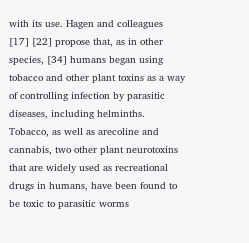with its use. Hagen and colleagues [17] [22] propose that, as in other species, [34] humans began using tobacco and other plant toxins as a way of controlling infection by parasitic diseases, including helminths. Tobacco, as well as arecoline and cannabis, two other plant neurotoxins that are widely used as recreational drugs in humans, have been found to be toxic to parasitic worms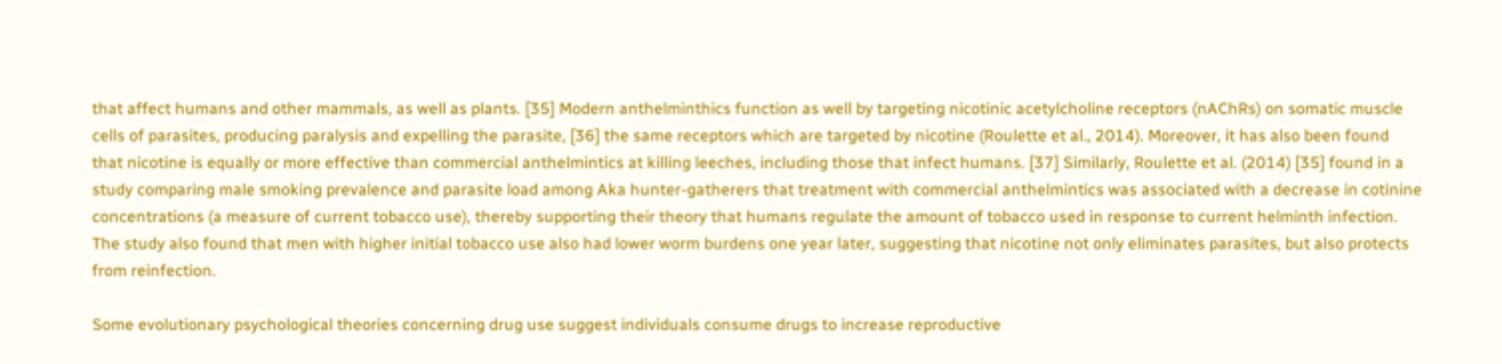that affect humans and other mammals, as well as plants. [35] Modern anthelminthics function as well by targeting nicotinic acetylcholine receptors (nAChRs) on somatic muscle cells of parasites, producing paralysis and expelling the parasite, [36] the same receptors which are targeted by nicotine (Roulette et al., 2014). Moreover, it has also been found that nicotine is equally or more effective than commercial anthelmintics at killing leeches, including those that infect humans. [37] Similarly, Roulette et al. (2014) [35] found in a study comparing male smoking prevalence and parasite load among Aka hunter-gatherers that treatment with commercial anthelmintics was associated with a decrease in cotinine concentrations (a measure of current tobacco use), thereby supporting their theory that humans regulate the amount of tobacco used in response to current helminth infection. The study also found that men with higher initial tobacco use also had lower worm burdens one year later, suggesting that nicotine not only eliminates parasites, but also protects from reinfection.

Some evolutionary psychological theories concerning drug use suggest individuals consume drugs to increase reproductive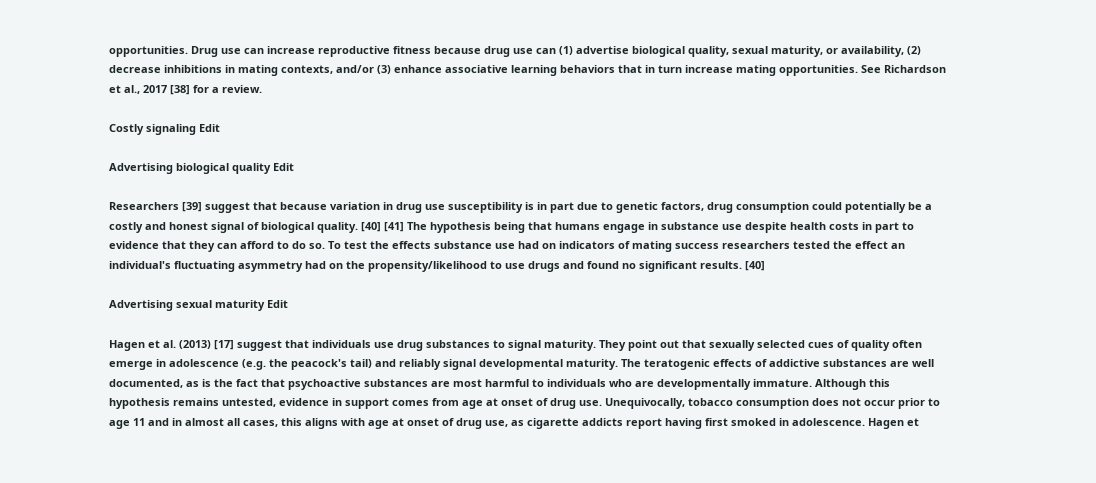opportunities. Drug use can increase reproductive fitness because drug use can (1) advertise biological quality, sexual maturity, or availability, (2) decrease inhibitions in mating contexts, and/or (3) enhance associative learning behaviors that in turn increase mating opportunities. See Richardson et al., 2017 [38] for a review.

Costly signaling Edit

Advertising biological quality Edit

Researchers [39] suggest that because variation in drug use susceptibility is in part due to genetic factors, drug consumption could potentially be a costly and honest signal of biological quality. [40] [41] The hypothesis being that humans engage in substance use despite health costs in part to evidence that they can afford to do so. To test the effects substance use had on indicators of mating success researchers tested the effect an individual's fluctuating asymmetry had on the propensity/likelihood to use drugs and found no significant results. [40]

Advertising sexual maturity Edit

Hagen et al. (2013) [17] suggest that individuals use drug substances to signal maturity. They point out that sexually selected cues of quality often emerge in adolescence (e.g. the peacock's tail) and reliably signal developmental maturity. The teratogenic effects of addictive substances are well documented, as is the fact that psychoactive substances are most harmful to individuals who are developmentally immature. Although this hypothesis remains untested, evidence in support comes from age at onset of drug use. Unequivocally, tobacco consumption does not occur prior to age 11 and in almost all cases, this aligns with age at onset of drug use, as cigarette addicts report having first smoked in adolescence. Hagen et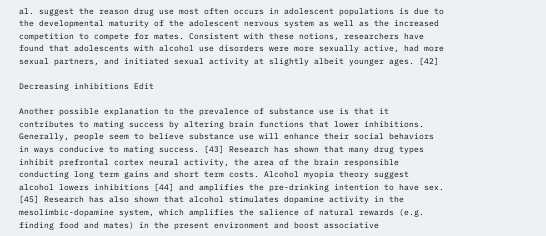al. suggest the reason drug use most often occurs in adolescent populations is due to the developmental maturity of the adolescent nervous system as well as the increased competition to compete for mates. Consistent with these notions, researchers have found that adolescents with alcohol use disorders were more sexually active, had more sexual partners, and initiated sexual activity at slightly albeit younger ages. [42]

Decreasing inhibitions Edit

Another possible explanation to the prevalence of substance use is that it contributes to mating success by altering brain functions that lower inhibitions. Generally, people seem to believe substance use will enhance their social behaviors in ways conducive to mating success. [43] Research has shown that many drug types inhibit prefrontal cortex neural activity, the area of the brain responsible conducting long term gains and short term costs. Alcohol myopia theory suggest alcohol lowers inhibitions [44] and amplifies the pre-drinking intention to have sex. [45] Research has also shown that alcohol stimulates dopamine activity in the mesolimbic-dopamine system, which amplifies the salience of natural rewards (e.g. finding food and mates) in the present environment and boost associative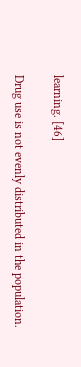learning. [46]

Drug use is not evenly distributed in the population.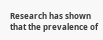Research has shown that the prevalence of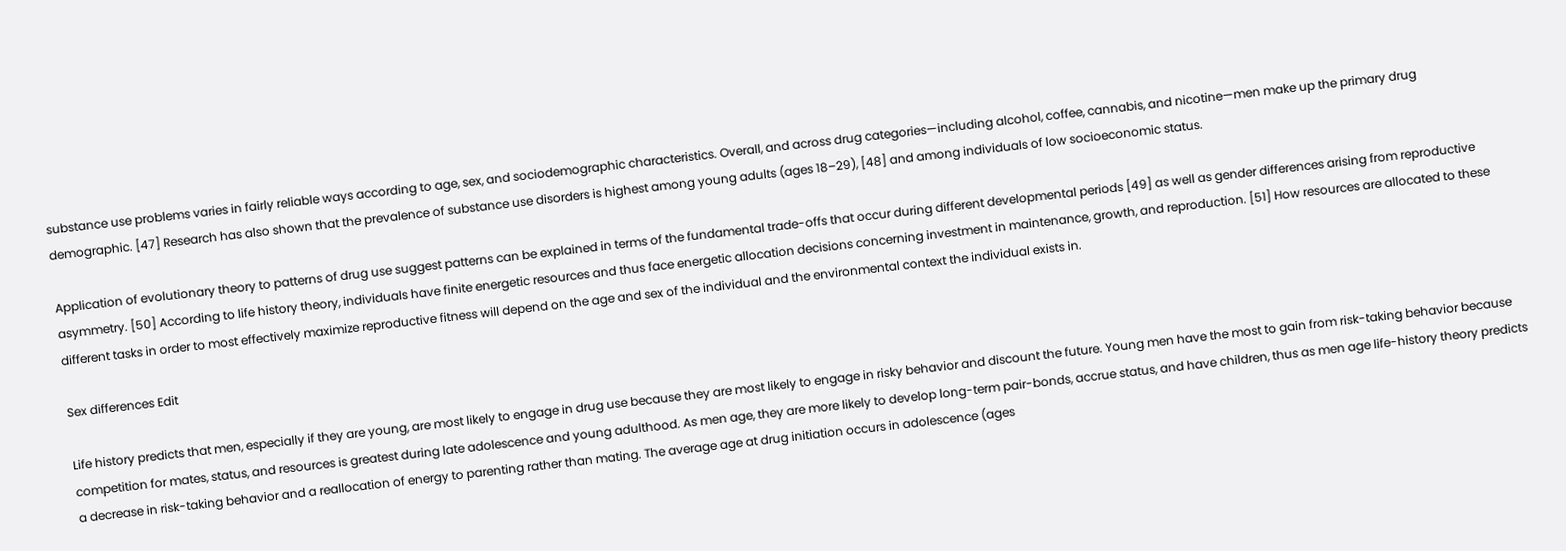substance use problems varies in fairly reliable ways according to age, sex, and sociodemographic characteristics. Overall, and across drug categories—including alcohol, coffee, cannabis, and nicotine—men make up the primary drug demographic. [47] Research has also shown that the prevalence of substance use disorders is highest among young adults (ages 18–29), [48] and among individuals of low socioeconomic status.

Application of evolutionary theory to patterns of drug use suggest patterns can be explained in terms of the fundamental trade-offs that occur during different developmental periods [49] as well as gender differences arising from reproductive asymmetry. [50] According to life history theory, individuals have finite energetic resources and thus face energetic allocation decisions concerning investment in maintenance, growth, and reproduction. [51] How resources are allocated to these different tasks in order to most effectively maximize reproductive fitness will depend on the age and sex of the individual and the environmental context the individual exists in.

Sex differences Edit

Life history predicts that men, especially if they are young, are most likely to engage in drug use because they are most likely to engage in risky behavior and discount the future. Young men have the most to gain from risk-taking behavior because competition for mates, status, and resources is greatest during late adolescence and young adulthood. As men age, they are more likely to develop long-term pair-bonds, accrue status, and have children, thus as men age life-history theory predicts a decrease in risk-taking behavior and a reallocation of energy to parenting rather than mating. The average age at drug initiation occurs in adolescence (ages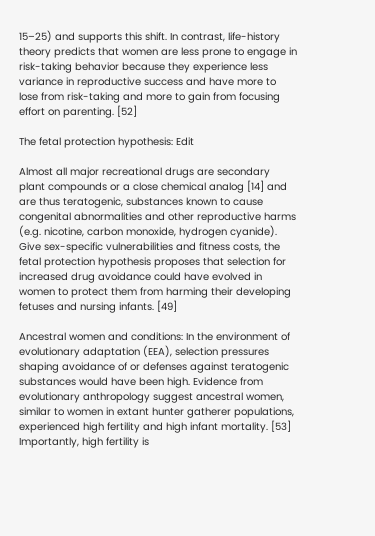15–25) and supports this shift. In contrast, life-history theory predicts that women are less prone to engage in risk-taking behavior because they experience less variance in reproductive success and have more to lose from risk-taking and more to gain from focusing effort on parenting. [52]

The fetal protection hypothesis: Edit

Almost all major recreational drugs are secondary plant compounds or a close chemical analog [14] and are thus teratogenic, substances known to cause congenital abnormalities and other reproductive harms (e.g. nicotine, carbon monoxide, hydrogen cyanide). Give sex-specific vulnerabilities and fitness costs, the fetal protection hypothesis proposes that selection for increased drug avoidance could have evolved in women to protect them from harming their developing fetuses and nursing infants. [49]

Ancestral women and conditions: In the environment of evolutionary adaptation (EEA), selection pressures shaping avoidance of or defenses against teratogenic substances would have been high. Evidence from evolutionary anthropology suggest ancestral women, similar to women in extant hunter gatherer populations, experienced high fertility and high infant mortality. [53] Importantly, high fertility is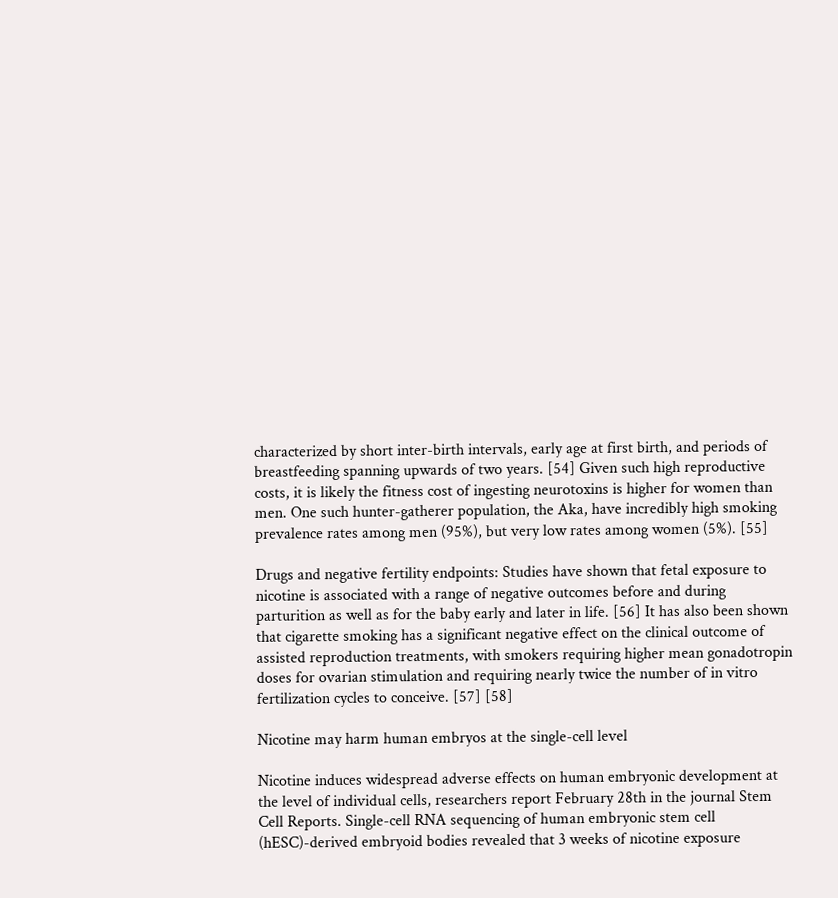characterized by short inter-birth intervals, early age at first birth, and periods of breastfeeding spanning upwards of two years. [54] Given such high reproductive costs, it is likely the fitness cost of ingesting neurotoxins is higher for women than men. One such hunter-gatherer population, the Aka, have incredibly high smoking prevalence rates among men (95%), but very low rates among women (5%). [55]

Drugs and negative fertility endpoints: Studies have shown that fetal exposure to nicotine is associated with a range of negative outcomes before and during parturition as well as for the baby early and later in life. [56] It has also been shown that cigarette smoking has a significant negative effect on the clinical outcome of assisted reproduction treatments, with smokers requiring higher mean gonadotropin doses for ovarian stimulation and requiring nearly twice the number of in vitro fertilization cycles to conceive. [57] [58]

Nicotine may harm human embryos at the single-cell level

Nicotine induces widespread adverse effects on human embryonic development at the level of individual cells, researchers report February 28th in the journal Stem Cell Reports. Single-cell RNA sequencing of human embryonic stem cell (hESC)-derived embryoid bodies revealed that 3 weeks of nicotine exposure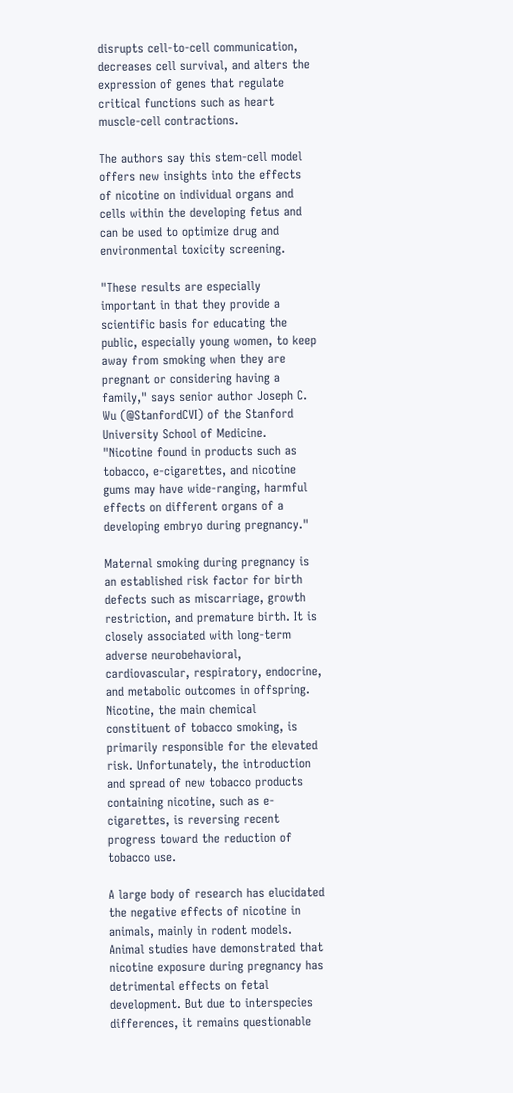disrupts cell-to-cell communication, decreases cell survival, and alters the expression of genes that regulate critical functions such as heart muscle-cell contractions.

The authors say this stem-cell model offers new insights into the effects of nicotine on individual organs and cells within the developing fetus and can be used to optimize drug and environmental toxicity screening.

"These results are especially important in that they provide a scientific basis for educating the public, especially young women, to keep away from smoking when they are pregnant or considering having a family," says senior author Joseph C. Wu (@StanfordCVI) of the Stanford University School of Medicine. "Nicotine found in products such as tobacco, e-cigarettes, and nicotine gums may have wide-ranging, harmful effects on different organs of a developing embryo during pregnancy."

Maternal smoking during pregnancy is an established risk factor for birth defects such as miscarriage, growth restriction, and premature birth. It is closely associated with long-term adverse neurobehavioral, cardiovascular, respiratory, endocrine, and metabolic outcomes in offspring. Nicotine, the main chemical constituent of tobacco smoking, is primarily responsible for the elevated risk. Unfortunately, the introduction and spread of new tobacco products containing nicotine, such as e-cigarettes, is reversing recent progress toward the reduction of tobacco use.

A large body of research has elucidated the negative effects of nicotine in animals, mainly in rodent models. Animal studies have demonstrated that nicotine exposure during pregnancy has detrimental effects on fetal development. But due to interspecies differences, it remains questionable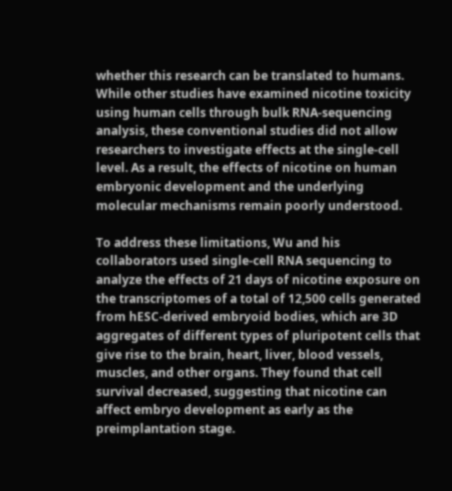whether this research can be translated to humans. While other studies have examined nicotine toxicity using human cells through bulk RNA-sequencing analysis, these conventional studies did not allow researchers to investigate effects at the single-cell level. As a result, the effects of nicotine on human embryonic development and the underlying molecular mechanisms remain poorly understood.

To address these limitations, Wu and his collaborators used single-cell RNA sequencing to analyze the effects of 21 days of nicotine exposure on the transcriptomes of a total of 12,500 cells generated from hESC-derived embryoid bodies, which are 3D aggregates of different types of pluripotent cells that give rise to the brain, heart, liver, blood vessels, muscles, and other organs. They found that cell survival decreased, suggesting that nicotine can affect embryo development as early as the preimplantation stage.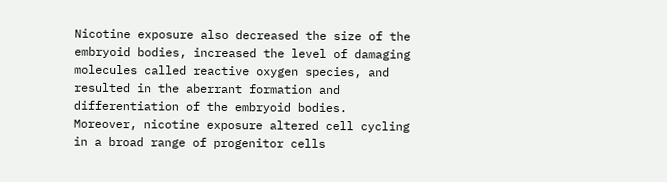Nicotine exposure also decreased the size of the embryoid bodies, increased the level of damaging molecules called reactive oxygen species, and resulted in the aberrant formation and differentiation of the embryoid bodies. Moreover, nicotine exposure altered cell cycling in a broad range of progenitor cells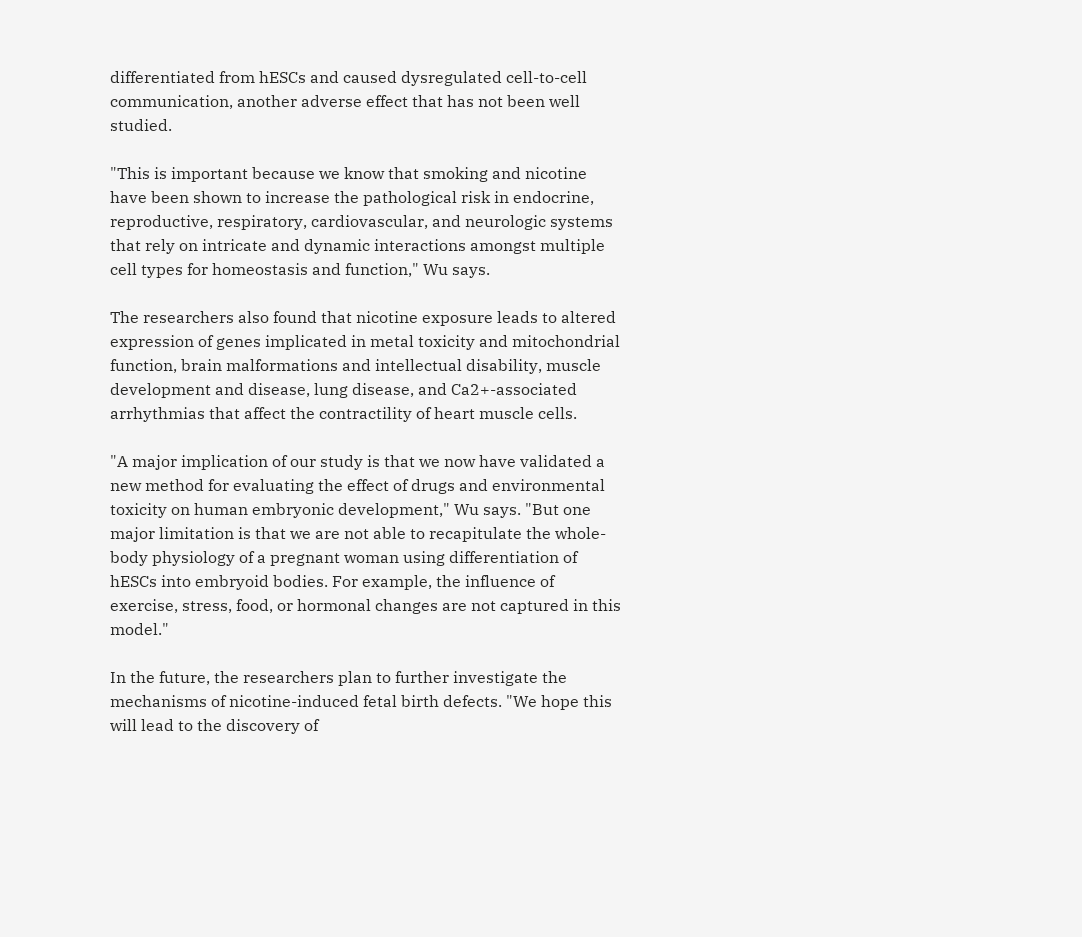differentiated from hESCs and caused dysregulated cell-to-cell communication, another adverse effect that has not been well studied.

"This is important because we know that smoking and nicotine have been shown to increase the pathological risk in endocrine, reproductive, respiratory, cardiovascular, and neurologic systems that rely on intricate and dynamic interactions amongst multiple cell types for homeostasis and function," Wu says.

The researchers also found that nicotine exposure leads to altered expression of genes implicated in metal toxicity and mitochondrial function, brain malformations and intellectual disability, muscle development and disease, lung disease, and Ca2+-associated arrhythmias that affect the contractility of heart muscle cells.

"A major implication of our study is that we now have validated a new method for evaluating the effect of drugs and environmental toxicity on human embryonic development," Wu says. "But one major limitation is that we are not able to recapitulate the whole-body physiology of a pregnant woman using differentiation of hESCs into embryoid bodies. For example, the influence of exercise, stress, food, or hormonal changes are not captured in this model."

In the future, the researchers plan to further investigate the mechanisms of nicotine-induced fetal birth defects. "We hope this will lead to the discovery of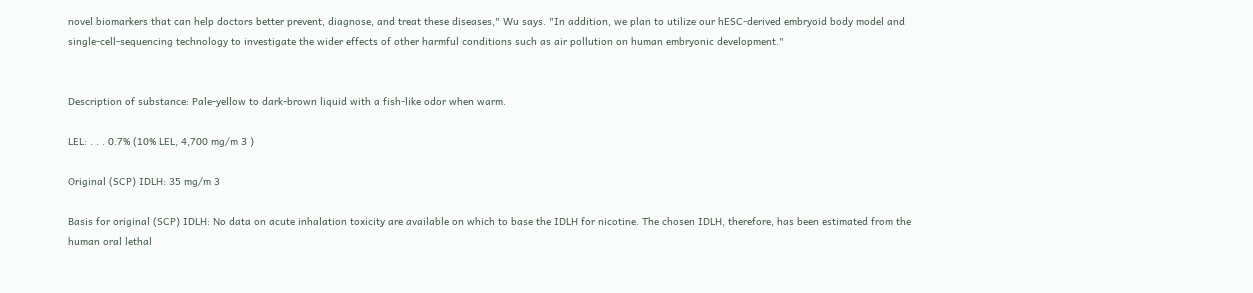novel biomarkers that can help doctors better prevent, diagnose, and treat these diseases," Wu says. "In addition, we plan to utilize our hESC-derived embryoid body model and single-cell-sequencing technology to investigate the wider effects of other harmful conditions such as air pollution on human embryonic development."


Description of substance: Pale-yellow to dark-brown liquid with a fish-like odor when warm.

LEL: . . . 0.7% (10% LEL, 4,700 mg/m 3 )

Original (SCP) IDLH: 35 mg/m 3

Basis for original (SCP) IDLH: No data on acute inhalation toxicity are available on which to base the IDLH for nicotine. The chosen IDLH, therefore, has been estimated from the human oral lethal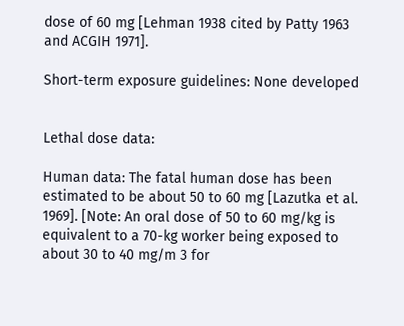dose of 60 mg [Lehman 1938 cited by Patty 1963 and ACGIH 1971].

Short-term exposure guidelines: None developed


Lethal dose data:

Human data: The fatal human dose has been estimated to be about 50 to 60 mg [Lazutka et al. 1969]. [Note: An oral dose of 50 to 60 mg/kg is equivalent to a 70-kg worker being exposed to about 30 to 40 mg/m 3 for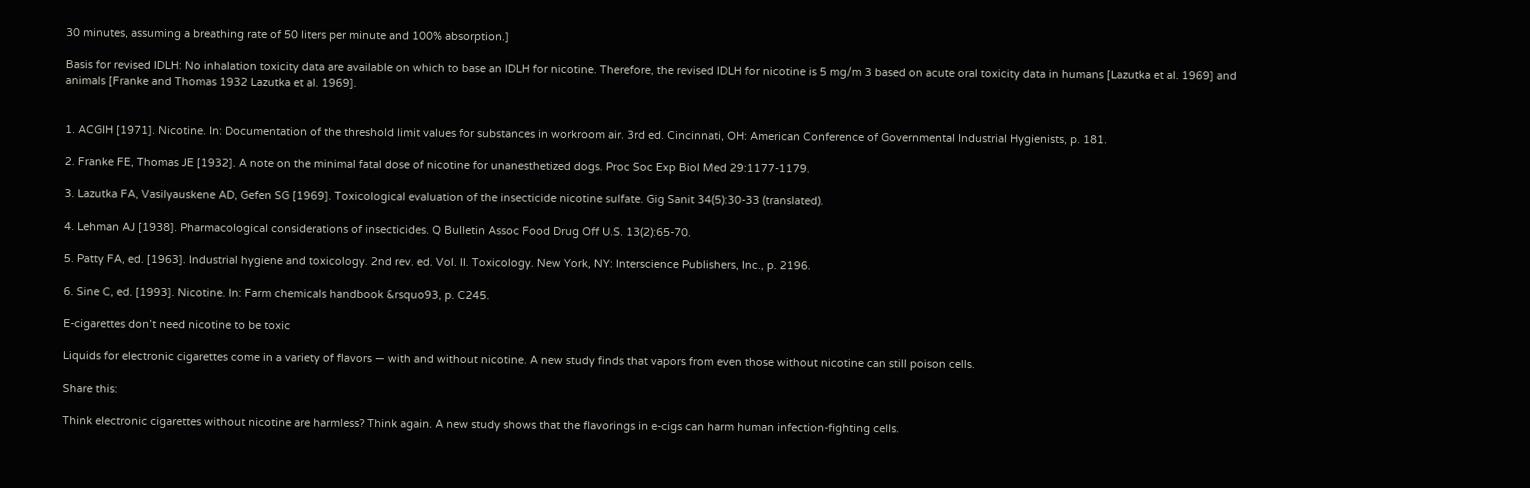30 minutes, assuming a breathing rate of 50 liters per minute and 100% absorption.]

Basis for revised IDLH: No inhalation toxicity data are available on which to base an IDLH for nicotine. Therefore, the revised IDLH for nicotine is 5 mg/m 3 based on acute oral toxicity data in humans [Lazutka et al. 1969] and animals [Franke and Thomas 1932 Lazutka et al. 1969].


1. ACGIH [1971]. Nicotine. In: Documentation of the threshold limit values for substances in workroom air. 3rd ed. Cincinnati, OH: American Conference of Governmental Industrial Hygienists, p. 181.

2. Franke FE, Thomas JE [1932]. A note on the minimal fatal dose of nicotine for unanesthetized dogs. Proc Soc Exp Biol Med 29:1177-1179.

3. Lazutka FA, Vasilyauskene AD, Gefen SG [1969]. Toxicological evaluation of the insecticide nicotine sulfate. Gig Sanit 34(5):30-33 (translated).

4. Lehman AJ [1938]. Pharmacological considerations of insecticides. Q Bulletin Assoc Food Drug Off U.S. 13(2):65-70.

5. Patty FA, ed. [1963]. Industrial hygiene and toxicology. 2nd rev. ed. Vol. II. Toxicology. New York, NY: Interscience Publishers, Inc., p. 2196.

6. Sine C, ed. [1993]. Nicotine. In: Farm chemicals handbook &rsquo93, p. C245.

E-cigarettes don’t need nicotine to be toxic

Liquids for electronic cigarettes come in a variety of flavors — with and without nicotine. A new study finds that vapors from even those without nicotine can still poison cells.

Share this:

Think electronic cigarettes without nicotine are harmless? Think again. A new study shows that the flavorings in e-cigs can harm human infection-fighting cells.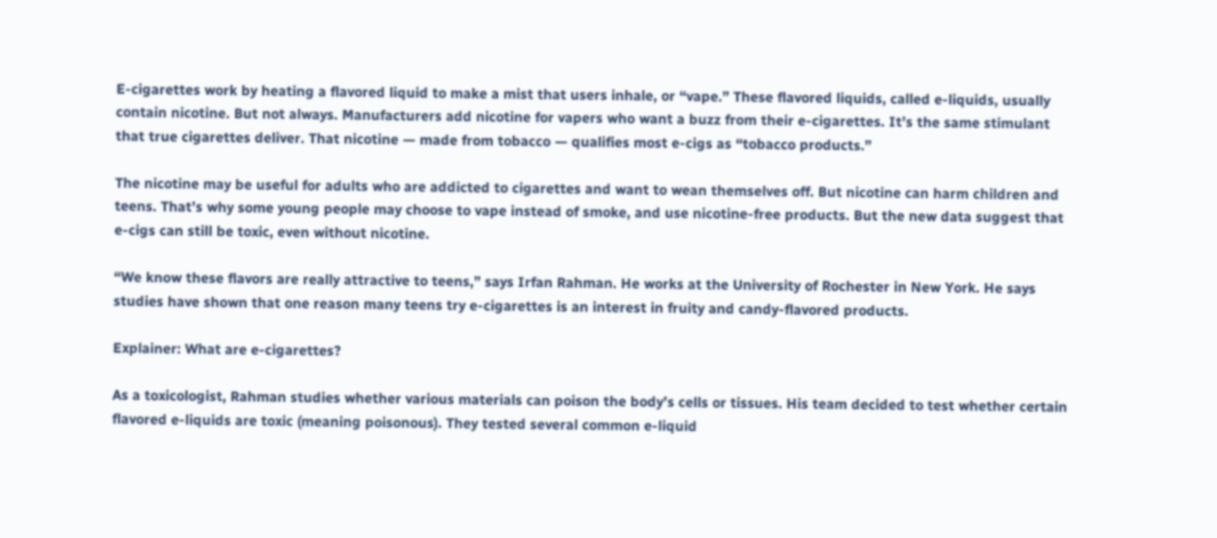E-cigarettes work by heating a flavored liquid to make a mist that users inhale, or “vape.” These flavored liquids, called e-liquids, usually contain nicotine. But not always. Manufacturers add nicotine for vapers who want a buzz from their e-cigarettes. It’s the same stimulant that true cigarettes deliver. That nicotine — made from tobacco — qualifies most e-cigs as “tobacco products.”

The nicotine may be useful for adults who are addicted to cigarettes and want to wean themselves off. But nicotine can harm children and teens. That’s why some young people may choose to vape instead of smoke, and use nicotine-free products. But the new data suggest that e-cigs can still be toxic, even without nicotine.

“We know these flavors are really attractive to teens,” says Irfan Rahman. He works at the University of Rochester in New York. He says studies have shown that one reason many teens try e-cigarettes is an interest in fruity and candy-flavored products.

Explainer: What are e-cigarettes?

As a toxicologist, Rahman studies whether various materials can poison the body’s cells or tissues. His team decided to test whether certain flavored e-liquids are toxic (meaning poisonous). They tested several common e-liquid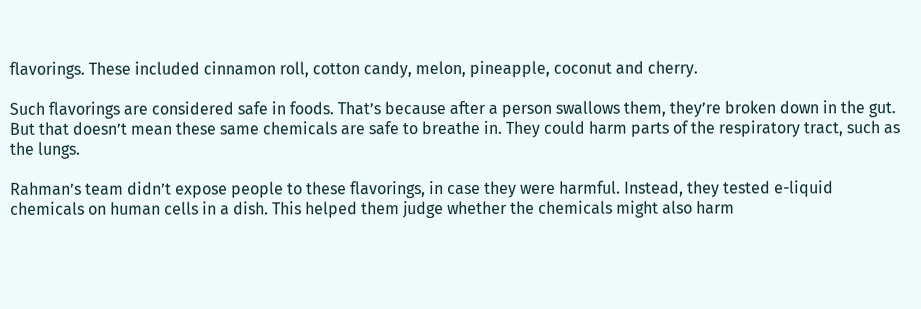flavorings. These included cinnamon roll, cotton candy, melon, pineapple, coconut and cherry.

Such flavorings are considered safe in foods. That’s because after a person swallows them, they’re broken down in the gut. But that doesn’t mean these same chemicals are safe to breathe in. They could harm parts of the respiratory tract, such as the lungs.

Rahman’s team didn’t expose people to these flavorings, in case they were harmful. Instead, they tested e-liquid chemicals on human cells in a dish. This helped them judge whether the chemicals might also harm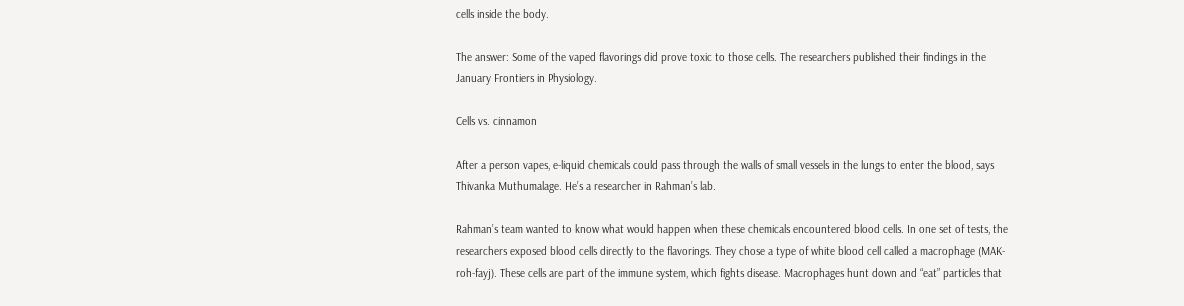cells inside the body.

The answer: Some of the vaped flavorings did prove toxic to those cells. The researchers published their findings in the January Frontiers in Physiology.

Cells vs. cinnamon

After a person vapes, e-liquid chemicals could pass through the walls of small vessels in the lungs to enter the blood, says Thivanka Muthumalage. He’s a researcher in Rahman’s lab.

Rahman’s team wanted to know what would happen when these chemicals encountered blood cells. In one set of tests, the researchers exposed blood cells directly to the flavorings. They chose a type of white blood cell called a macrophage (MAK-roh-fayj). These cells are part of the immune system, which fights disease. Macrophages hunt down and “eat” particles that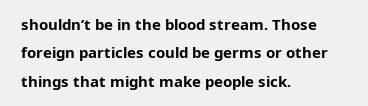shouldn’t be in the blood stream. Those foreign particles could be germs or other things that might make people sick.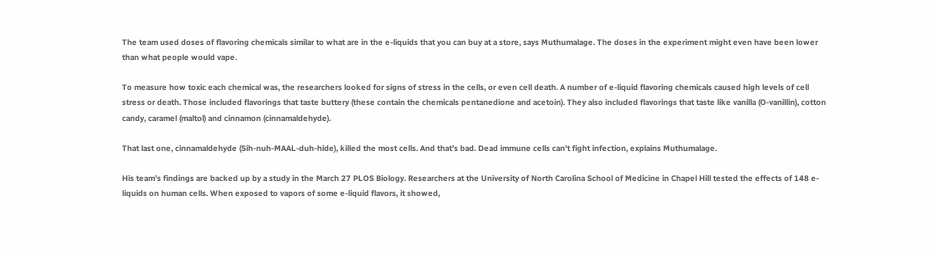The team used doses of flavoring chemicals similar to what are in the e-liquids that you can buy at a store, says Muthumalage. The doses in the experiment might even have been lower than what people would vape.

To measure how toxic each chemical was, the researchers looked for signs of stress in the cells, or even cell death. A number of e-liquid flavoring chemicals caused high levels of cell stress or death. Those included flavorings that taste buttery (these contain the chemicals pentanedione and acetoin). They also included flavorings that taste like vanilla (O-vanillin), cotton candy, caramel (maltol) and cinnamon (cinnamaldehyde).

That last one, cinnamaldehyde (Sih-nuh-MAAL-duh-hide), killed the most cells. And that’s bad. Dead immune cells can’t fight infection, explains Muthumalage.

His team’s findings are backed up by a study in the March 27 PLOS Biology. Researchers at the University of North Carolina School of Medicine in Chapel Hill tested the effects of 148 e-liquids on human cells. When exposed to vapors of some e-liquid flavors, it showed,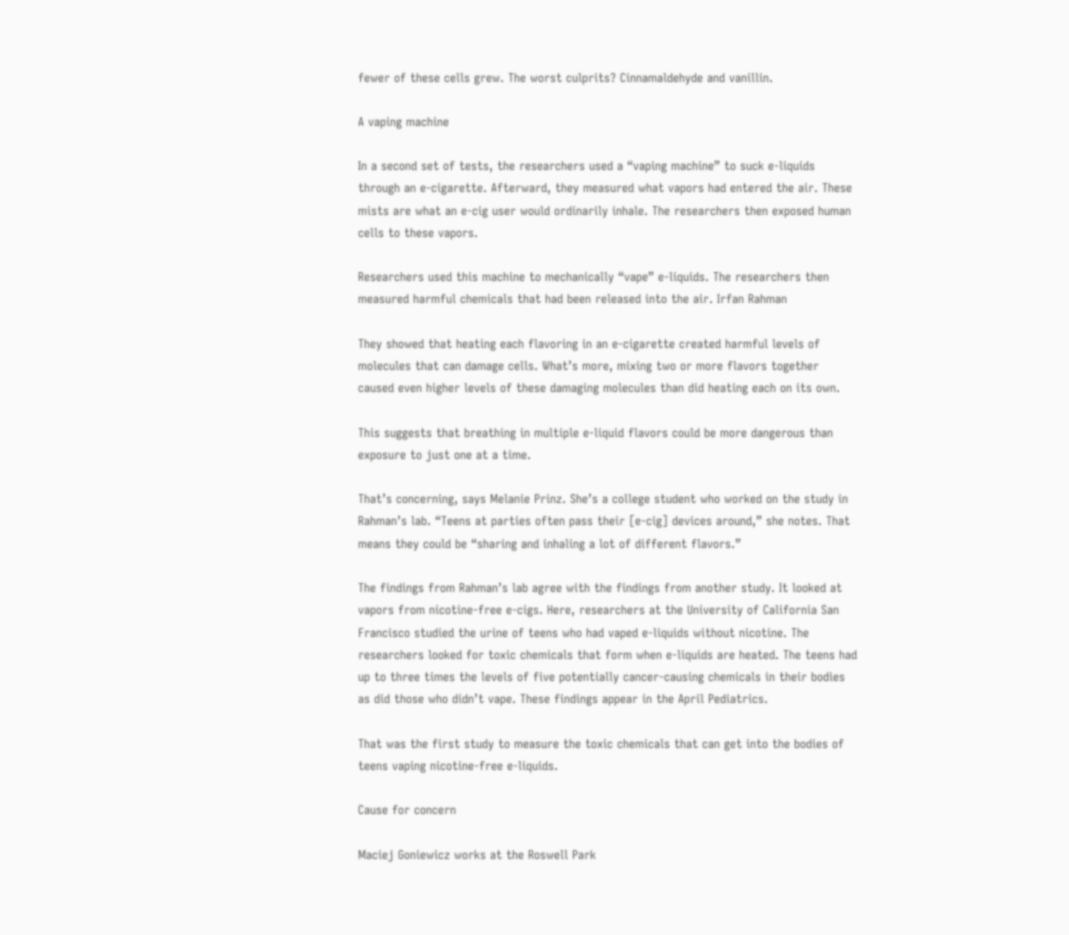fewer of these cells grew. The worst culprits? Cinnamaldehyde and vanillin.

A vaping machine

In a second set of tests, the researchers used a “vaping machine” to suck e-liquids through an e-cigarette. Afterward, they measured what vapors had entered the air. These mists are what an e-cig user would ordinarily inhale. The researchers then exposed human cells to these vapors.

Researchers used this machine to mechanically “vape” e-liquids. The researchers then measured harmful chemicals that had been released into the air. Irfan Rahman

They showed that heating each flavoring in an e-cigarette created harmful levels of molecules that can damage cells. What’s more, mixing two or more flavors together caused even higher levels of these damaging molecules than did heating each on its own.

This suggests that breathing in multiple e-liquid flavors could be more dangerous than exposure to just one at a time.

That’s concerning, says Melanie Prinz. She’s a college student who worked on the study in Rahman’s lab. “Teens at parties often pass their [e-cig] devices around,” she notes. That means they could be “sharing and inhaling a lot of different flavors.”

The findings from Rahman’s lab agree with the findings from another study. It looked at vapors from nicotine-free e-cigs. Here, researchers at the University of California San Francisco studied the urine of teens who had vaped e-liquids without nicotine. The researchers looked for toxic chemicals that form when e-liquids are heated. The teens had up to three times the levels of five potentially cancer-causing chemicals in their bodies as did those who didn’t vape. These findings appear in the April Pediatrics.

That was the first study to measure the toxic chemicals that can get into the bodies of teens vaping nicotine-free e-liquids.

Cause for concern

Maciej Goniewicz works at the Roswell Park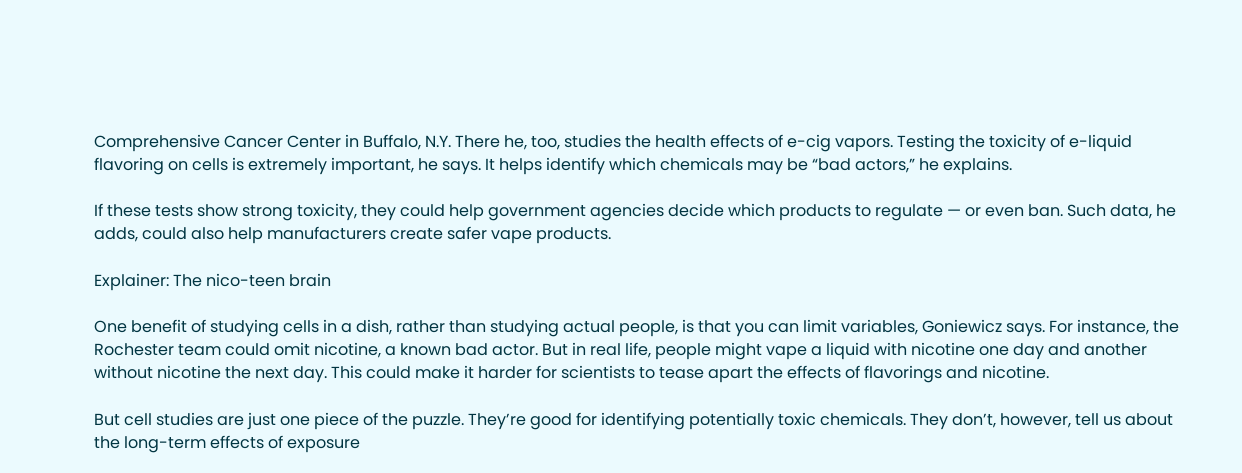Comprehensive Cancer Center in Buffalo, N.Y. There he, too, studies the health effects of e-cig vapors. Testing the toxicity of e-liquid flavoring on cells is extremely important, he says. It helps identify which chemicals may be “bad actors,” he explains.

If these tests show strong toxicity, they could help government agencies decide which products to regulate — or even ban. Such data, he adds, could also help manufacturers create safer vape products.

Explainer: The nico-teen brain

One benefit of studying cells in a dish, rather than studying actual people, is that you can limit variables, Goniewicz says. For instance, the Rochester team could omit nicotine, a known bad actor. But in real life, people might vape a liquid with nicotine one day and another without nicotine the next day. This could make it harder for scientists to tease apart the effects of flavorings and nicotine.

But cell studies are just one piece of the puzzle. They’re good for identifying potentially toxic chemicals. They don’t, however, tell us about the long-term effects of exposure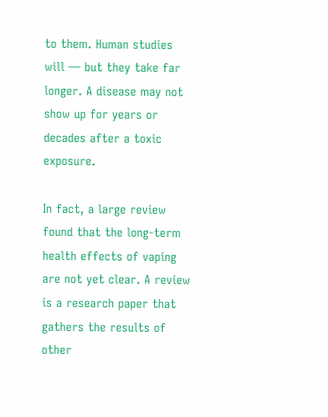to them. Human studies will — but they take far longer. A disease may not show up for years or decades after a toxic exposure.

In fact, a large review found that the long-term health effects of vaping are not yet clear. A review is a research paper that gathers the results of other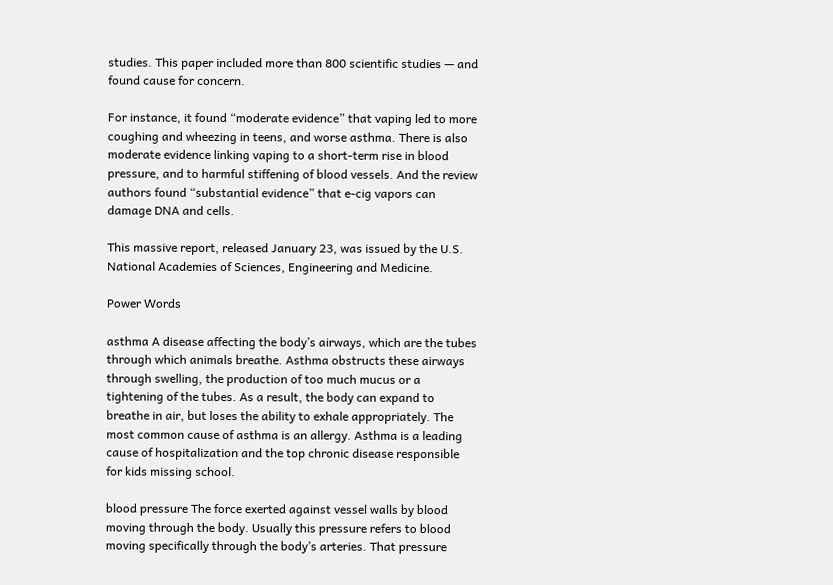studies. This paper included more than 800 scientific studies — and found cause for concern.

For instance, it found “moderate evidence” that vaping led to more coughing and wheezing in teens, and worse asthma. There is also moderate evidence linking vaping to a short-term rise in blood pressure, and to harmful stiffening of blood vessels. And the review authors found “substantial evidence” that e-cig vapors can damage DNA and cells.

This massive report, released January 23, was issued by the U.S. National Academies of Sciences, Engineering and Medicine.

Power Words

asthma A disease affecting the body’s airways, which are the tubes through which animals breathe. Asthma obstructs these airways through swelling, the production of too much mucus or a tightening of the tubes. As a result, the body can expand to breathe in air, but loses the ability to exhale appropriately. The most common cause of asthma is an allergy. Asthma is a leading cause of hospitalization and the top chronic disease responsible for kids missing school.

blood pressure The force exerted against vessel walls by blood moving through the body. Usually this pressure refers to blood moving specifically through the body’s arteries. That pressure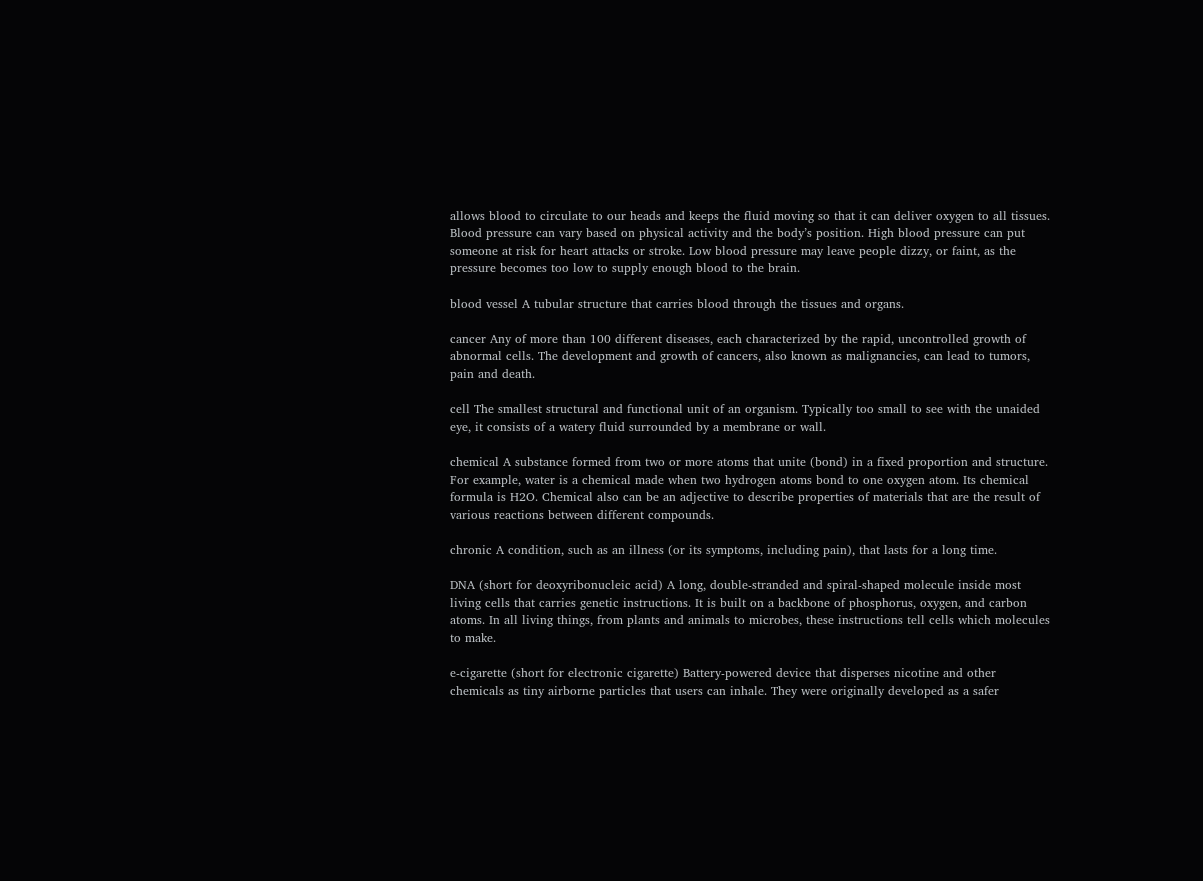allows blood to circulate to our heads and keeps the fluid moving so that it can deliver oxygen to all tissues. Blood pressure can vary based on physical activity and the body’s position. High blood pressure can put someone at risk for heart attacks or stroke. Low blood pressure may leave people dizzy, or faint, as the pressure becomes too low to supply enough blood to the brain.

blood vessel A tubular structure that carries blood through the tissues and organs.

cancer Any of more than 100 different diseases, each characterized by the rapid, uncontrolled growth of abnormal cells. The development and growth of cancers, also known as malignancies, can lead to tumors, pain and death.

cell The smallest structural and functional unit of an organism. Typically too small to see with the unaided eye, it consists of a watery fluid surrounded by a membrane or wall.

chemical A substance formed from two or more atoms that unite (bond) in a fixed proportion and structure. For example, water is a chemical made when two hydrogen atoms bond to one oxygen atom. Its chemical formula is H2O. Chemical also can be an adjective to describe properties of materials that are the result of various reactions between different compounds.

chronic A condition, such as an illness (or its symptoms, including pain), that lasts for a long time.

DNA (short for deoxyribonucleic acid) A long, double-stranded and spiral-shaped molecule inside most living cells that carries genetic instructions. It is built on a backbone of phosphorus, oxygen, and carbon atoms. In all living things, from plants and animals to microbes, these instructions tell cells which molecules to make.

e-cigarette (short for electronic cigarette) Battery-powered device that disperses nicotine and other chemicals as tiny airborne particles that users can inhale. They were originally developed as a safer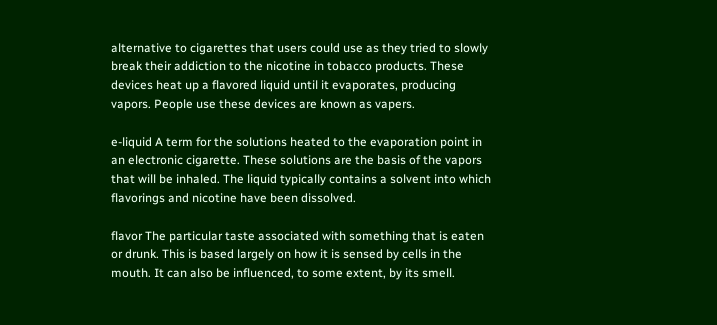alternative to cigarettes that users could use as they tried to slowly break their addiction to the nicotine in tobacco products. These devices heat up a flavored liquid until it evaporates, producing vapors. People use these devices are known as vapers.

e-liquid A term for the solutions heated to the evaporation point in an electronic cigarette. These solutions are the basis of the vapors that will be inhaled. The liquid typically contains a solvent into which flavorings and nicotine have been dissolved.

flavor The particular taste associated with something that is eaten or drunk. This is based largely on how it is sensed by cells in the mouth. It can also be influenced, to some extent, by its smell.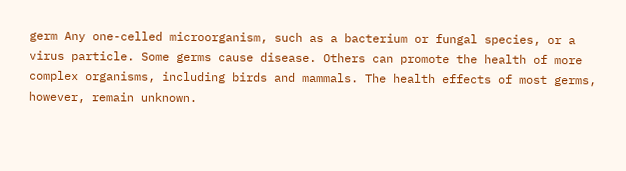germ Any one-celled microorganism, such as a bacterium or fungal species, or a virus particle. Some germs cause disease. Others can promote the health of more complex organisms, including birds and mammals. The health effects of most germs, however, remain unknown.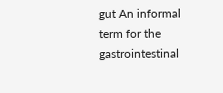gut An informal term for the gastrointestinal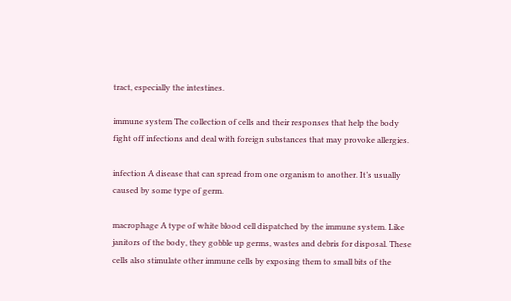tract, especially the intestines.

immune system The collection of cells and their responses that help the body fight off infections and deal with foreign substances that may provoke allergies.

infection A disease that can spread from one organism to another. It’s usually caused by some type of germ.

macrophage A type of white blood cell dispatched by the immune system. Like janitors of the body, they gobble up germs, wastes and debris for disposal. These cells also stimulate other immune cells by exposing them to small bits of the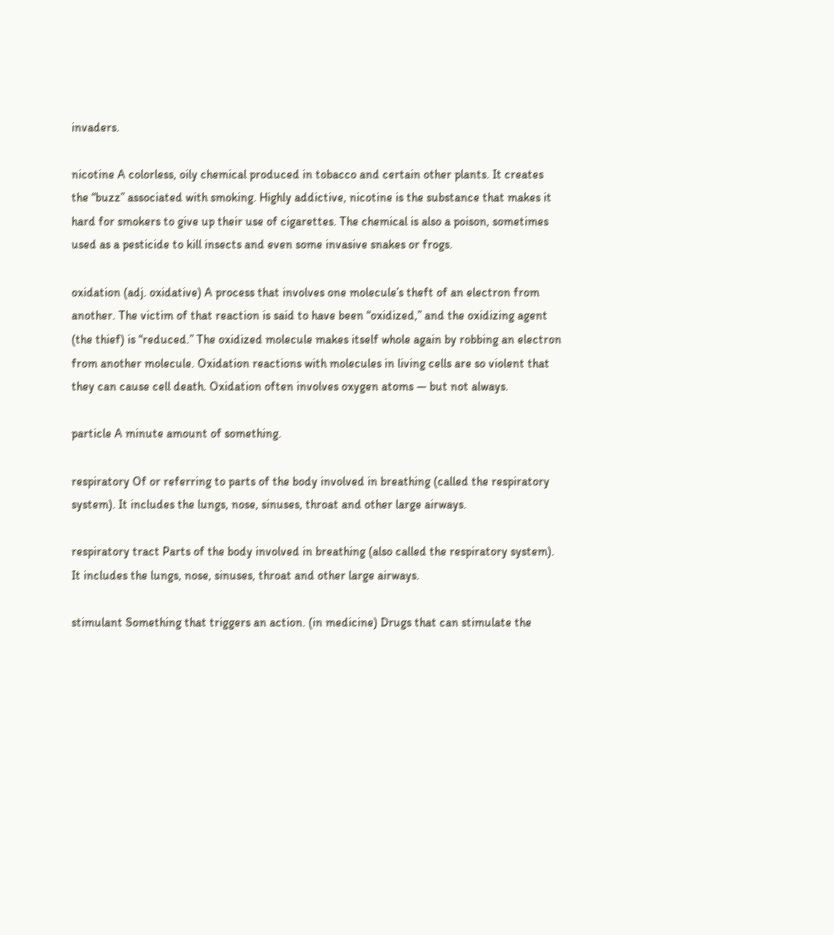invaders.

nicotine A colorless, oily chemical produced in tobacco and certain other plants. It creates the “buzz” associated with smoking. Highly addictive, nicotine is the substance that makes it hard for smokers to give up their use of cigarettes. The chemical is also a poison, sometimes used as a pesticide to kill insects and even some invasive snakes or frogs.

oxidation (adj. oxidative) A process that involves one molecule’s theft of an electron from another. The victim of that reaction is said to have been “oxidized,” and the oxidizing agent (the thief) is “reduced.” The oxidized molecule makes itself whole again by robbing an electron from another molecule. Oxidation reactions with molecules in living cells are so violent that they can cause cell death. Oxidation often involves oxygen atoms — but not always.

particle A minute amount of something.

respiratory Of or referring to parts of the body involved in breathing (called the respiratory system). It includes the lungs, nose, sinuses, throat and other large airways.

respiratory tract Parts of the body involved in breathing (also called the respiratory system). It includes the lungs, nose, sinuses, throat and other large airways.

stimulant Something that triggers an action. (in medicine) Drugs that can stimulate the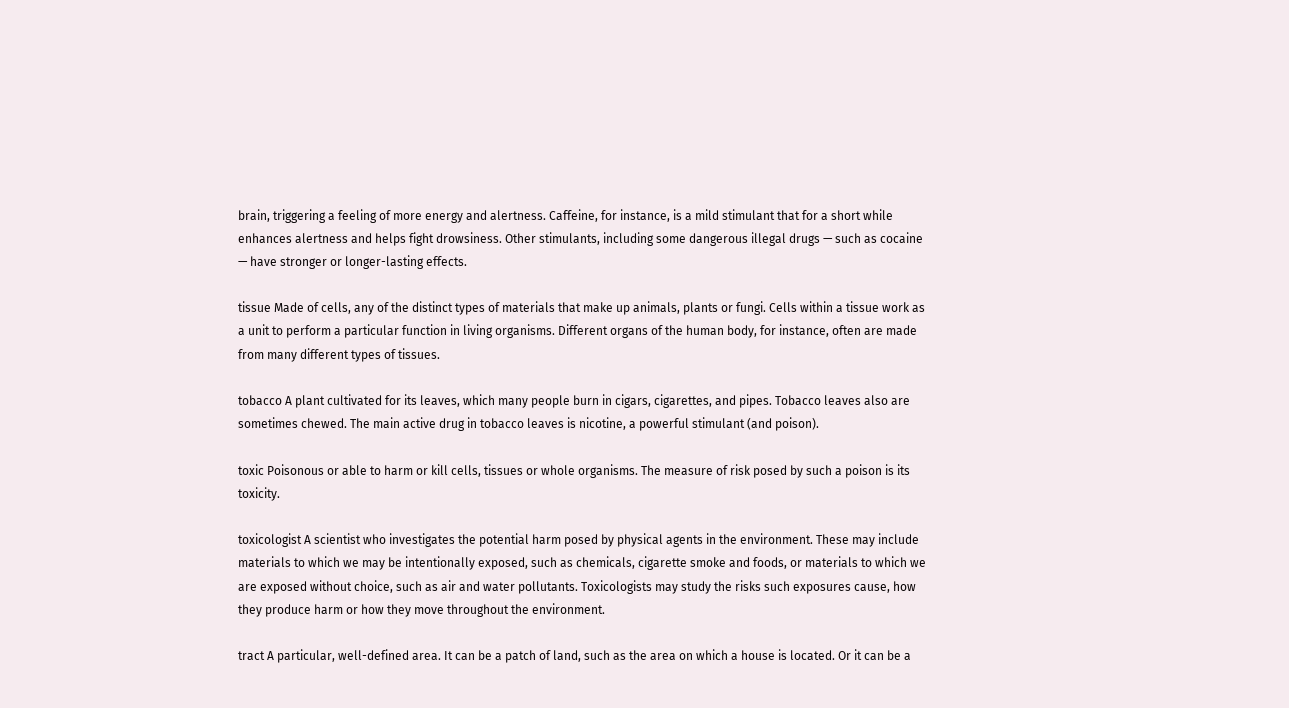brain, triggering a feeling of more energy and alertness. Caffeine, for instance, is a mild stimulant that for a short while enhances alertness and helps fight drowsiness. Other stimulants, including some dangerous illegal drugs — such as cocaine — have stronger or longer-lasting effects.

tissue Made of cells, any of the distinct types of materials that make up animals, plants or fungi. Cells within a tissue work as a unit to perform a particular function in living organisms. Different organs of the human body, for instance, often are made from many different types of tissues.

tobacco A plant cultivated for its leaves, which many people burn in cigars, cigarettes, and pipes. Tobacco leaves also are sometimes chewed. The main active drug in tobacco leaves is nicotine, a powerful stimulant (and poison).

toxic Poisonous or able to harm or kill cells, tissues or whole organisms. The measure of risk posed by such a poison is its toxicity.

toxicologist A scientist who investigates the potential harm posed by physical agents in the environment. These may include materials to which we may be intentionally exposed, such as chemicals, cigarette smoke and foods, or materials to which we are exposed without choice, such as air and water pollutants. Toxicologists may study the risks such exposures cause, how they produce harm or how they move throughout the environment.

tract A particular, well-defined area. It can be a patch of land, such as the area on which a house is located. Or it can be a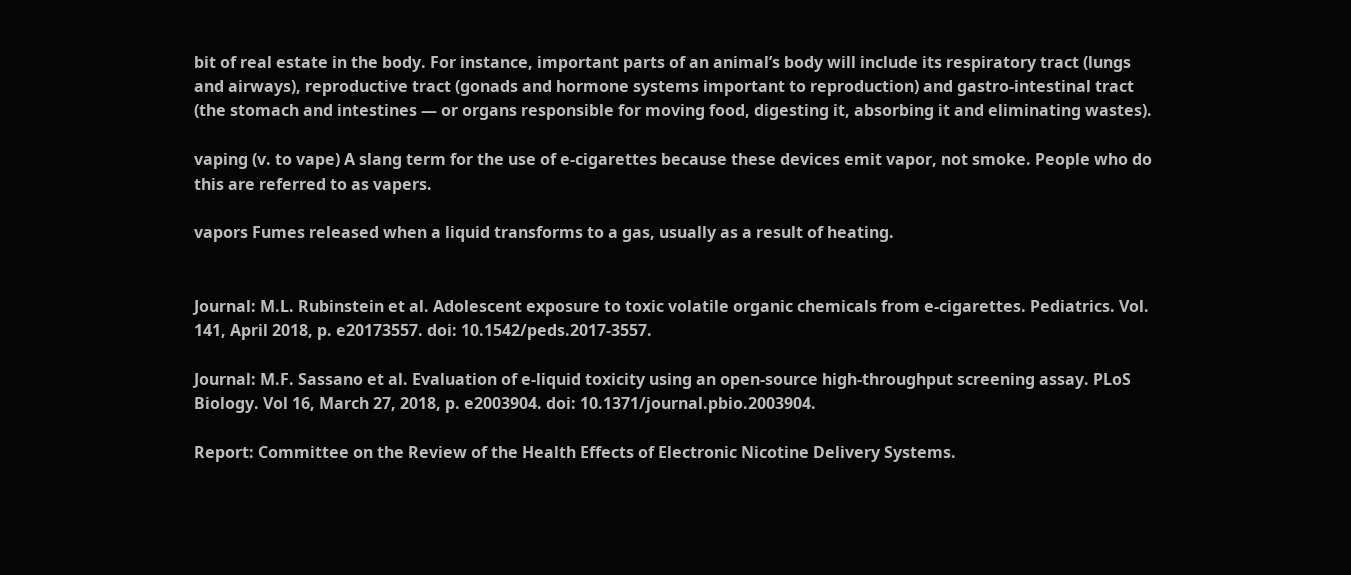bit of real estate in the body. For instance, important parts of an animal’s body will include its respiratory tract (lungs and airways), reproductive tract (gonads and hormone systems important to reproduction) and gastro-intestinal tract (the stomach and intestines — or organs responsible for moving food, digesting it, absorbing it and eliminating wastes).

vaping (v. to vape) A slang term for the use of e-cigarettes because these devices emit vapor, not smoke. People who do this are referred to as vapers.

vapors Fumes released when a liquid transforms to a gas, usually as a result of heating.


Journal: M.L. Rubinstein et al. Adolescent exposure to toxic volatile organic chemicals from e-cigarettes. Pediatrics. Vol. 141, April 2018, p. e20173557. doi: 10.1542/peds.2017-3557.

Journal: M.F. Sassano et al. Evaluation of e-liquid toxicity using an open-source high-throughput screening assay. PLoS Biology. Vol 16, March 27, 2018, p. e2003904. doi: 10.1371/journal.pbio.2003904.

Report: Committee on the Review of the Health Effects of Electronic Nicotine Delivery Systems.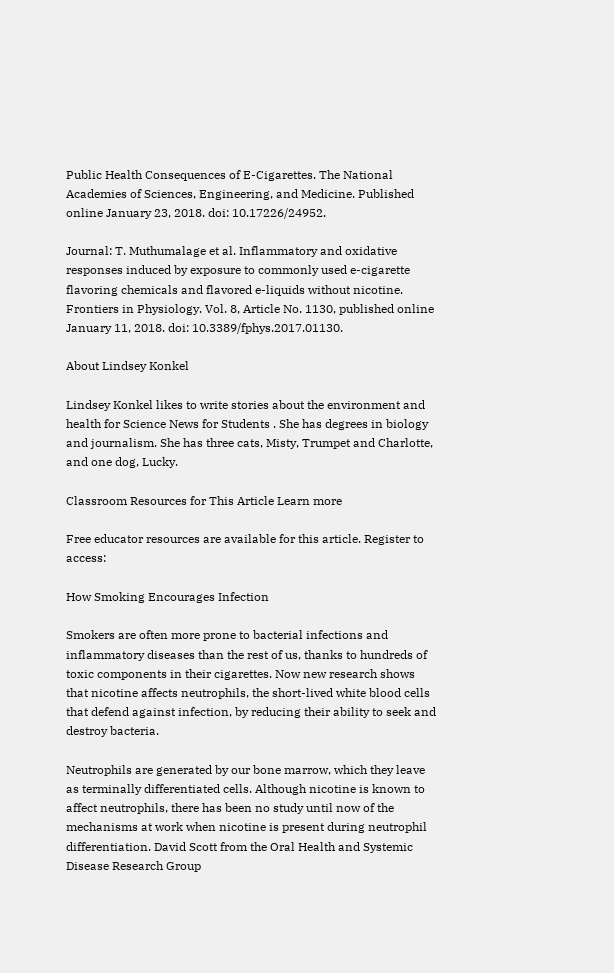Public Health Consequences of E-Cigarettes. The National Academies of Sciences, Engineering, and Medicine. Published online January 23, 2018. doi: 10.17226/24952.

Journal: T. Muthumalage et al. Inflammatory and oxidative responses induced by exposure to commonly used e-cigarette flavoring chemicals and flavored e-liquids without nicotine. Frontiers in Physiology. Vol. 8, Article No. 1130, published online January 11, 2018. doi: 10.3389/fphys.2017.01130.

About Lindsey Konkel

Lindsey Konkel likes to write stories about the environment and health for Science News for Students . She has degrees in biology and journalism. She has three cats, Misty, Trumpet and Charlotte, and one dog, Lucky.

Classroom Resources for This Article Learn more

Free educator resources are available for this article. Register to access:

How Smoking Encourages Infection

Smokers are often more prone to bacterial infections and inflammatory diseases than the rest of us, thanks to hundreds of toxic components in their cigarettes. Now new research shows that nicotine affects neutrophils, the short-lived white blood cells that defend against infection, by reducing their ability to seek and destroy bacteria.

Neutrophils are generated by our bone marrow, which they leave as terminally differentiated cells. Although nicotine is known to affect neutrophils, there has been no study until now of the mechanisms at work when nicotine is present during neutrophil differentiation. David Scott from the Oral Health and Systemic Disease Research Group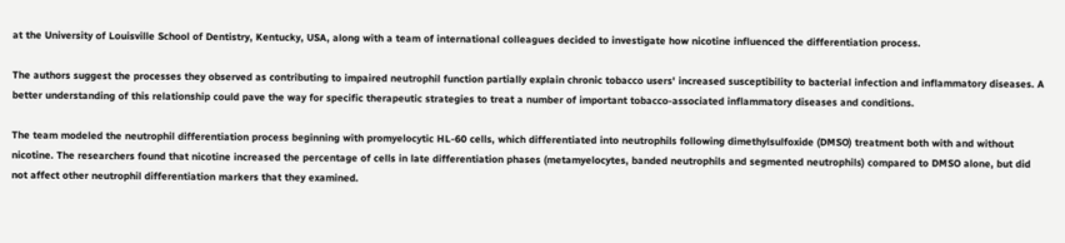at the University of Louisville School of Dentistry, Kentucky, USA, along with a team of international colleagues decided to investigate how nicotine influenced the differentiation process.

The authors suggest the processes they observed as contributing to impaired neutrophil function partially explain chronic tobacco users' increased susceptibility to bacterial infection and inflammatory diseases. A better understanding of this relationship could pave the way for specific therapeutic strategies to treat a number of important tobacco-associated inflammatory diseases and conditions.

The team modeled the neutrophil differentiation process beginning with promyelocytic HL-60 cells, which differentiated into neutrophils following dimethylsulfoxide (DMSO) treatment both with and without nicotine. The researchers found that nicotine increased the percentage of cells in late differentiation phases (metamyelocytes, banded neutrophils and segmented neutrophils) compared to DMSO alone, but did not affect other neutrophil differentiation markers that they examined.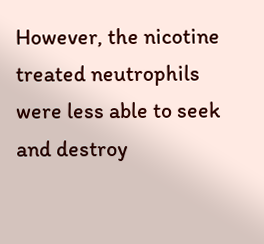However, the nicotine treated neutrophils were less able to seek and destroy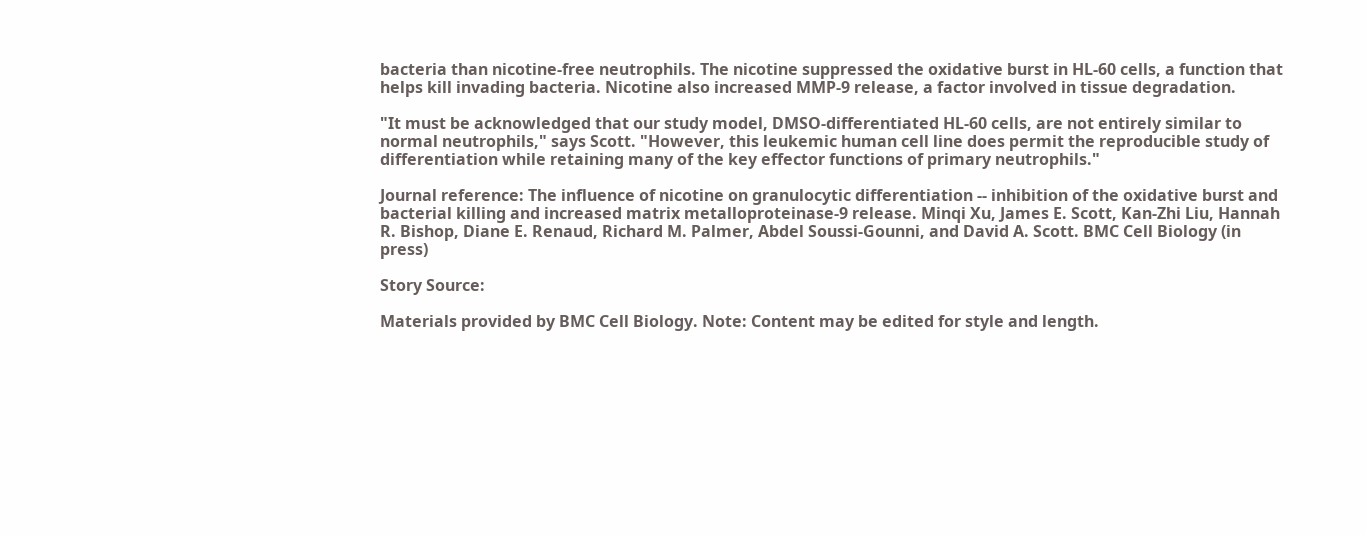bacteria than nicotine-free neutrophils. The nicotine suppressed the oxidative burst in HL-60 cells, a function that helps kill invading bacteria. Nicotine also increased MMP-9 release, a factor involved in tissue degradation.

"It must be acknowledged that our study model, DMSO-differentiated HL-60 cells, are not entirely similar to normal neutrophils," says Scott. "However, this leukemic human cell line does permit the reproducible study of differentiation while retaining many of the key effector functions of primary neutrophils."

Journal reference: The influence of nicotine on granulocytic differentiation -- inhibition of the oxidative burst and bacterial killing and increased matrix metalloproteinase-9 release. Minqi Xu, James E. Scott, Kan-Zhi Liu, Hannah R. Bishop, Diane E. Renaud, Richard M. Palmer, Abdel Soussi-Gounni, and David A. Scott. BMC Cell Biology (in press)

Story Source:

Materials provided by BMC Cell Biology. Note: Content may be edited for style and length.